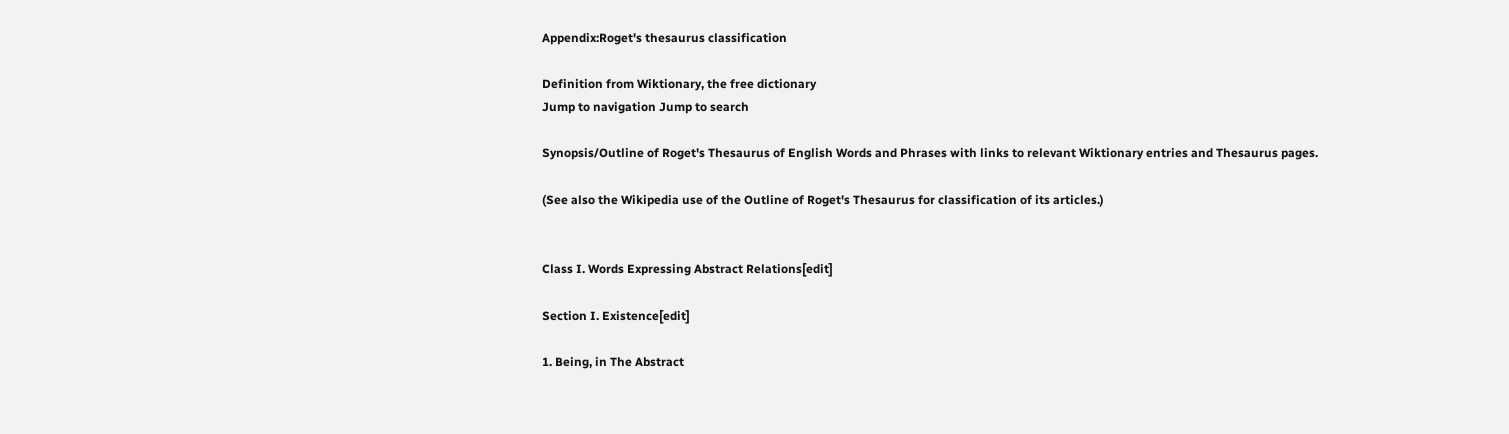Appendix:Roget's thesaurus classification

Definition from Wiktionary, the free dictionary
Jump to navigation Jump to search

Synopsis/Outline of Roget's Thesaurus of English Words and Phrases with links to relevant Wiktionary entries and Thesaurus pages.

(See also the Wikipedia use of the Outline of Roget's Thesaurus for classification of its articles.)


Class I. Words Expressing Abstract Relations[edit]

Section I. Existence[edit]

1. Being, in The Abstract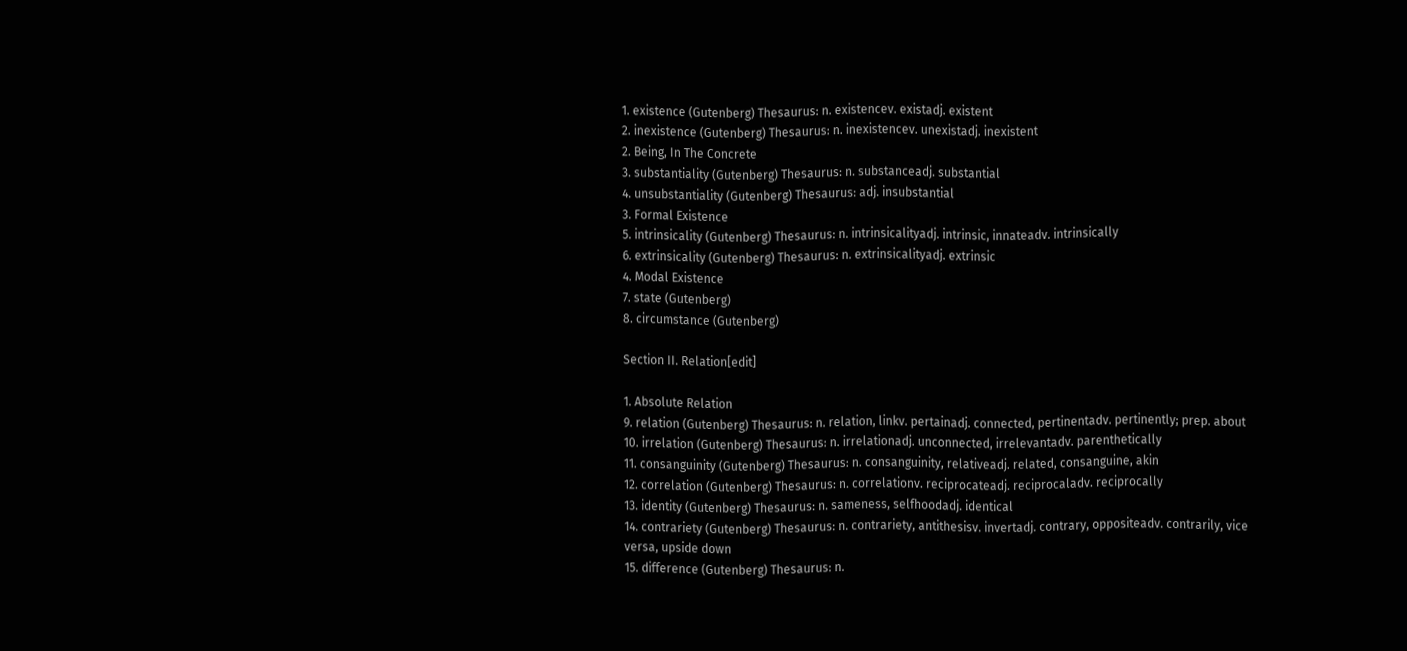1. existence (Gutenberg) Thesaurus: n. existencev. existadj. existent
2. inexistence (Gutenberg) Thesaurus: n. inexistencev. unexistadj. inexistent
2. Being, In The Concrete
3. substantiality (Gutenberg) Thesaurus: n. substanceadj. substantial
4. unsubstantiality (Gutenberg) Thesaurus: adj. insubstantial
3. Formal Existence
5. intrinsicality (Gutenberg) Thesaurus: n. intrinsicalityadj. intrinsic, innateadv. intrinsically
6. extrinsicality (Gutenberg) Thesaurus: n. extrinsicalityadj. extrinsic
4. Modal Existence
7. state (Gutenberg)
8. circumstance (Gutenberg)

Section II. Relation[edit]

1. Absolute Relation
9. relation (Gutenberg) Thesaurus: n. relation, linkv. pertainadj. connected, pertinentadv. pertinently; prep. about
10. irrelation (Gutenberg) Thesaurus: n. irrelationadj. unconnected, irrelevantadv. parenthetically
11. consanguinity (Gutenberg) Thesaurus: n. consanguinity, relativeadj. related, consanguine, akin
12. correlation (Gutenberg) Thesaurus: n. correlationv. reciprocateadj. reciprocaladv. reciprocally
13. identity (Gutenberg) Thesaurus: n. sameness, selfhoodadj. identical
14. contrariety (Gutenberg) Thesaurus: n. contrariety, antithesisv. invertadj. contrary, oppositeadv. contrarily, vice versa, upside down
15. difference (Gutenberg) Thesaurus: n.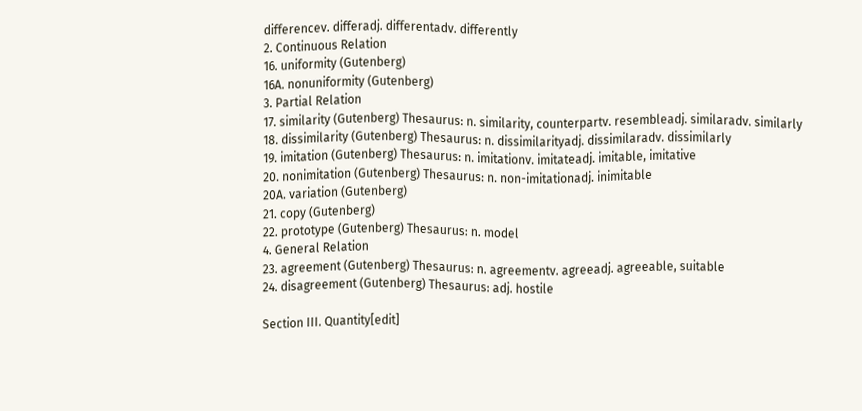differencev. differadj. differentadv. differently
2. Continuous Relation
16. uniformity (Gutenberg)
16A. nonuniformity (Gutenberg)
3. Partial Relation
17. similarity (Gutenberg) Thesaurus: n. similarity, counterpartv. resembleadj. similaradv. similarly
18. dissimilarity (Gutenberg) Thesaurus: n. dissimilarityadj. dissimilaradv. dissimilarly
19. imitation (Gutenberg) Thesaurus: n. imitationv. imitateadj. imitable, imitative
20. nonimitation (Gutenberg) Thesaurus: n. non-imitationadj. inimitable
20A. variation (Gutenberg)
21. copy (Gutenberg)
22. prototype (Gutenberg) Thesaurus: n. model
4. General Relation
23. agreement (Gutenberg) Thesaurus: n. agreementv. agreeadj. agreeable, suitable
24. disagreement (Gutenberg) Thesaurus: adj. hostile

Section III. Quantity[edit]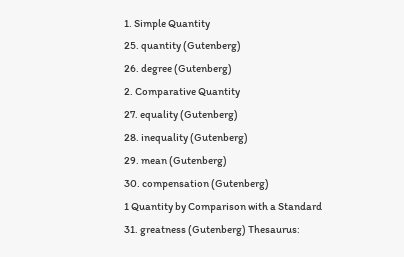1. Simple Quantity
25. quantity (Gutenberg)
26. degree (Gutenberg)
2. Comparative Quantity
27. equality (Gutenberg)
28. inequality (Gutenberg)
29. mean (Gutenberg)
30. compensation (Gutenberg)
1 Quantity by Comparison with a Standard
31. greatness (Gutenberg) Thesaurus: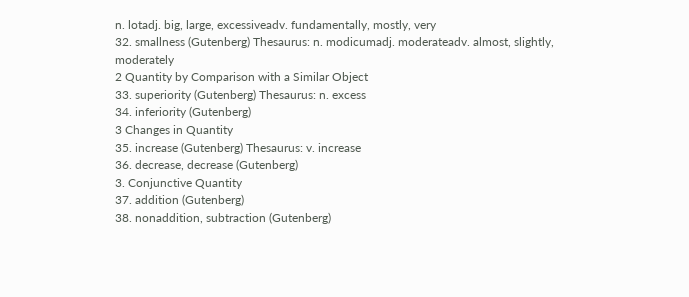n. lotadj. big, large, excessiveadv. fundamentally, mostly, very
32. smallness (Gutenberg) Thesaurus: n. modicumadj. moderateadv. almost, slightly, moderately
2 Quantity by Comparison with a Similar Object
33. superiority (Gutenberg) Thesaurus: n. excess
34. inferiority (Gutenberg)
3 Changes in Quantity
35. increase (Gutenberg) Thesaurus: v. increase
36. decrease, decrease (Gutenberg)
3. Conjunctive Quantity
37. addition (Gutenberg)
38. nonaddition, subtraction (Gutenberg)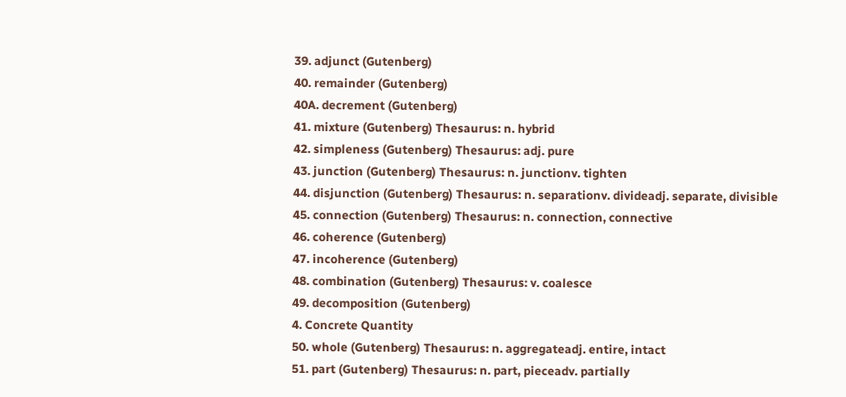39. adjunct (Gutenberg)
40. remainder (Gutenberg)
40A. decrement (Gutenberg)
41. mixture (Gutenberg) Thesaurus: n. hybrid
42. simpleness (Gutenberg) Thesaurus: adj. pure
43. junction (Gutenberg) Thesaurus: n. junctionv. tighten
44. disjunction (Gutenberg) Thesaurus: n. separationv. divideadj. separate, divisible
45. connection (Gutenberg) Thesaurus: n. connection, connective
46. coherence (Gutenberg)
47. incoherence (Gutenberg)
48. combination (Gutenberg) Thesaurus: v. coalesce
49. decomposition (Gutenberg)
4. Concrete Quantity
50. whole (Gutenberg) Thesaurus: n. aggregateadj. entire, intact
51. part (Gutenberg) Thesaurus: n. part, pieceadv. partially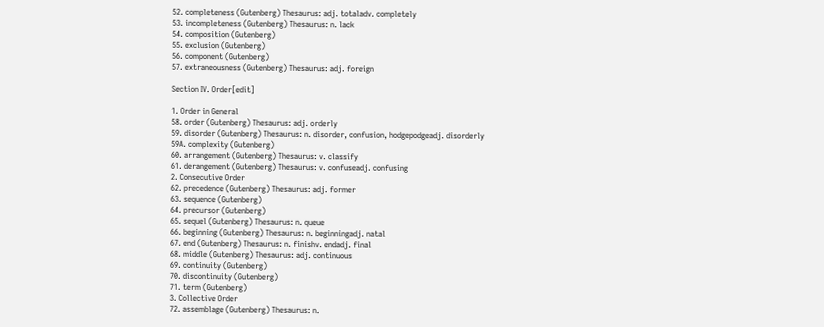52. completeness (Gutenberg) Thesaurus: adj. totaladv. completely
53. incompleteness (Gutenberg) Thesaurus: n. lack
54. composition (Gutenberg)
55. exclusion (Gutenberg)
56. component (Gutenberg)
57. extraneousness (Gutenberg) Thesaurus: adj. foreign

Section IV. Order[edit]

1. Order in General
58. order (Gutenberg) Thesaurus: adj. orderly
59. disorder (Gutenberg) Thesaurus: n. disorder, confusion, hodgepodgeadj. disorderly
59A. complexity (Gutenberg)
60. arrangement (Gutenberg) Thesaurus: v. classify
61. derangement (Gutenberg) Thesaurus: v. confuseadj. confusing
2. Consecutive Order
62. precedence (Gutenberg) Thesaurus: adj. former
63. sequence (Gutenberg)
64. precursor (Gutenberg)
65. sequel (Gutenberg) Thesaurus: n. queue
66. beginning (Gutenberg) Thesaurus: n. beginningadj. natal
67. end (Gutenberg) Thesaurus: n. finishv. endadj. final
68. middle (Gutenberg) Thesaurus: adj. continuous
69. continuity (Gutenberg)
70. discontinuity (Gutenberg)
71. term (Gutenberg)
3. Collective Order
72. assemblage (Gutenberg) Thesaurus: n.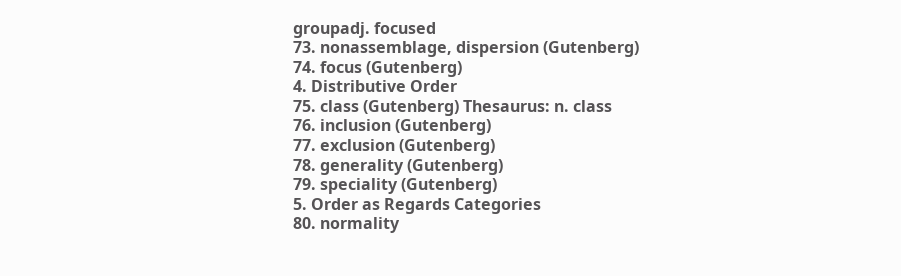groupadj. focused
73. nonassemblage, dispersion (Gutenberg)
74. focus (Gutenberg)
4. Distributive Order
75. class (Gutenberg) Thesaurus: n. class
76. inclusion (Gutenberg)
77. exclusion (Gutenberg)
78. generality (Gutenberg)
79. speciality (Gutenberg)
5. Order as Regards Categories
80. normality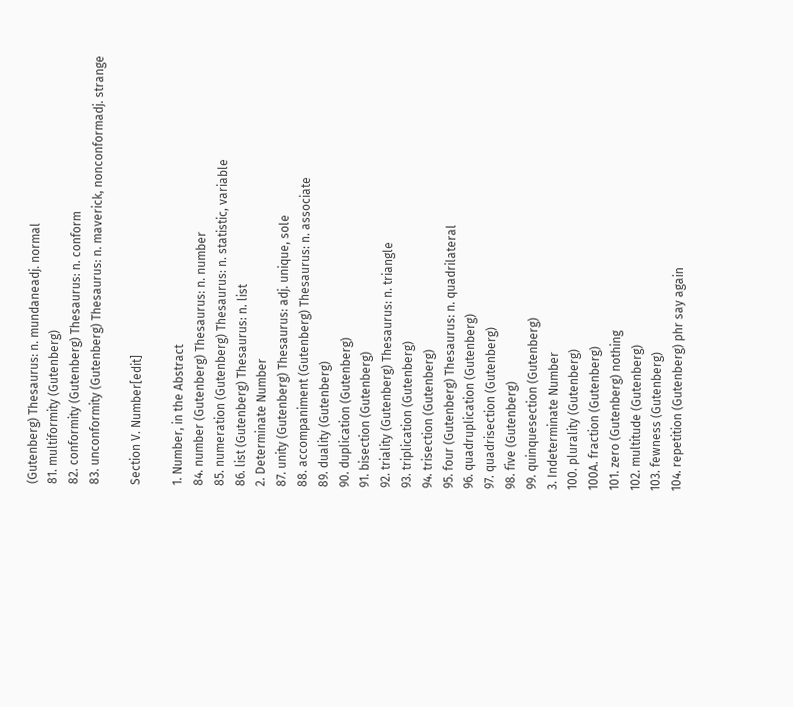(Gutenberg) Thesaurus: n. mundaneadj. normal
81. multiformity (Gutenberg)
82. conformity (Gutenberg) Thesaurus: n. conform
83. unconformity (Gutenberg) Thesaurus: n. maverick, nonconformadj. strange

Section V. Number[edit]

1. Number, in the Abstract
84. number (Gutenberg) Thesaurus: n. number
85. numeration (Gutenberg) Thesaurus: n. statistic, variable
86. list (Gutenberg) Thesaurus: n. list
2. Determinate Number
87. unity (Gutenberg) Thesaurus: adj. unique, sole
88. accompaniment (Gutenberg) Thesaurus: n. associate
89. duality (Gutenberg)
90. duplication (Gutenberg)
91. bisection (Gutenberg)
92. triality (Gutenberg) Thesaurus: n. triangle
93. triplication (Gutenberg)
94. trisection (Gutenberg)
95. four (Gutenberg) Thesaurus: n. quadrilateral
96. quadruplication (Gutenberg)
97. quadrisection (Gutenberg)
98. five (Gutenberg)
99. quinquesection (Gutenberg)
3. Indeterminate Number
100. plurality (Gutenberg)
100A. fraction (Gutenberg)
101. zero (Gutenberg) nothing
102. multitude (Gutenberg)
103. fewness (Gutenberg)
104. repetition (Gutenberg) phr say again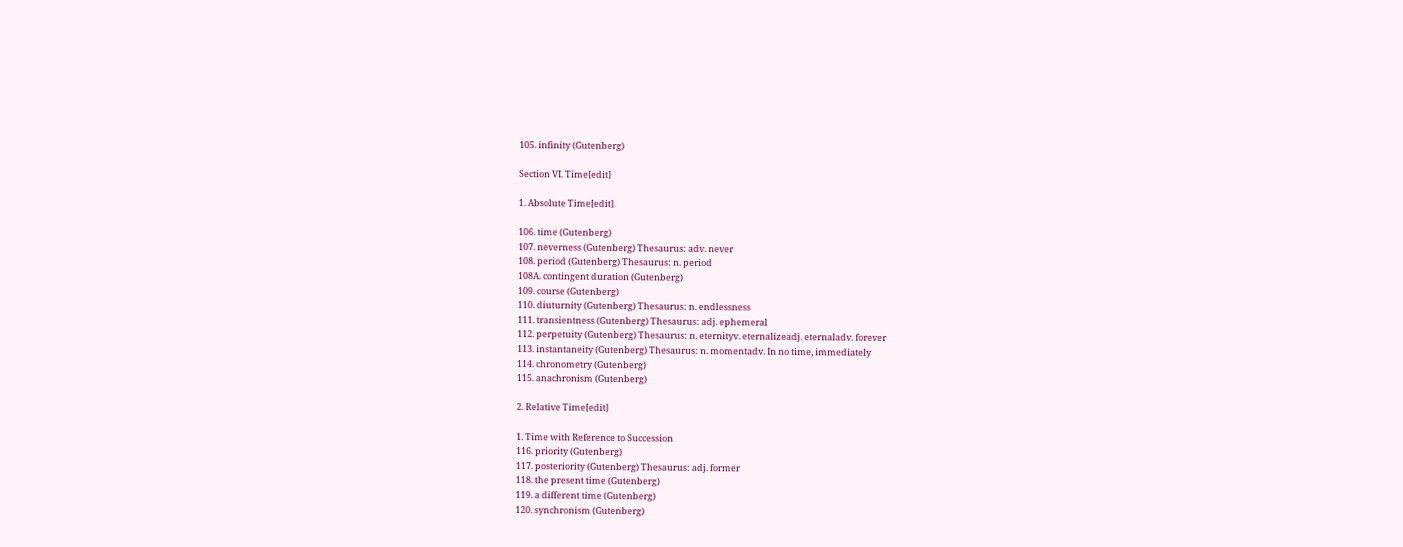105. infinity (Gutenberg)

Section VI. Time[edit]

1. Absolute Time[edit]

106. time (Gutenberg)
107. neverness (Gutenberg) Thesaurus: adv. never
108. period (Gutenberg) Thesaurus: n. period
108A. contingent duration (Gutenberg)
109. course (Gutenberg)
110. diuturnity (Gutenberg) Thesaurus: n. endlessness
111. transientness (Gutenberg) Thesaurus: adj. ephemeral
112. perpetuity (Gutenberg) Thesaurus: n. eternityv. eternalizeadj. eternaladv. forever
113. instantaneity (Gutenberg) Thesaurus: n. momentadv. In no time, immediately
114. chronometry (Gutenberg)
115. anachronism (Gutenberg)

2. Relative Time[edit]

1. Time with Reference to Succession
116. priority (Gutenberg)
117. posteriority (Gutenberg) Thesaurus: adj. former
118. the present time (Gutenberg)
119. a different time (Gutenberg)
120. synchronism (Gutenberg)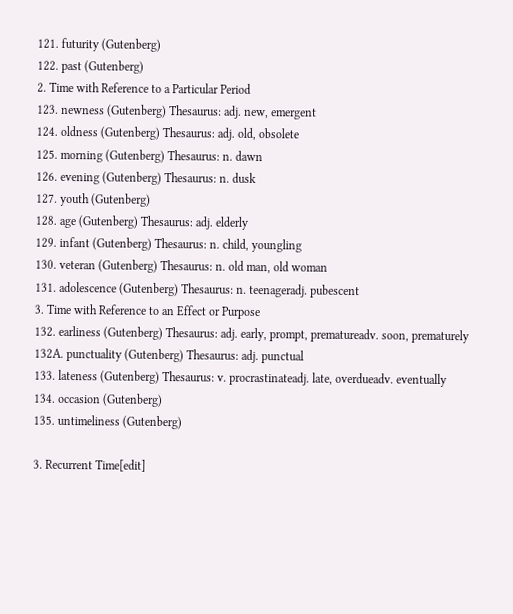121. futurity (Gutenberg)
122. past (Gutenberg)
2. Time with Reference to a Particular Period
123. newness (Gutenberg) Thesaurus: adj. new, emergent
124. oldness (Gutenberg) Thesaurus: adj. old, obsolete
125. morning (Gutenberg) Thesaurus: n. dawn
126. evening (Gutenberg) Thesaurus: n. dusk
127. youth (Gutenberg)
128. age (Gutenberg) Thesaurus: adj. elderly
129. infant (Gutenberg) Thesaurus: n. child, youngling
130. veteran (Gutenberg) Thesaurus: n. old man, old woman
131. adolescence (Gutenberg) Thesaurus: n. teenageradj. pubescent
3. Time with Reference to an Effect or Purpose
132. earliness (Gutenberg) Thesaurus: adj. early, prompt, prematureadv. soon, prematurely
132A. punctuality (Gutenberg) Thesaurus: adj. punctual
133. lateness (Gutenberg) Thesaurus: v. procrastinateadj. late, overdueadv. eventually
134. occasion (Gutenberg)
135. untimeliness (Gutenberg)

3. Recurrent Time[edit]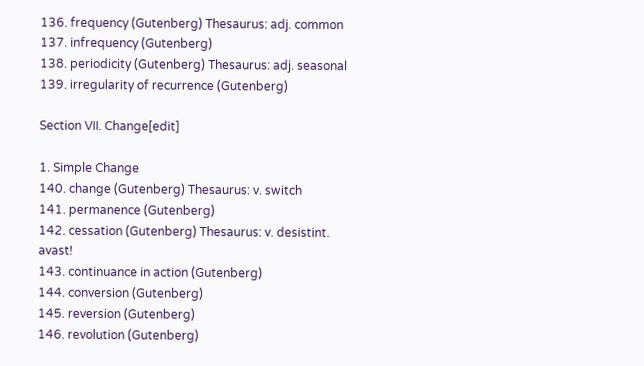136. frequency (Gutenberg) Thesaurus: adj. common
137. infrequency (Gutenberg)
138. periodicity (Gutenberg) Thesaurus: adj. seasonal
139. irregularity of recurrence (Gutenberg)

Section VII. Change[edit]

1. Simple Change
140. change (Gutenberg) Thesaurus: v. switch
141. permanence (Gutenberg)
142. cessation (Gutenberg) Thesaurus: v. desistint. avast!
143. continuance in action (Gutenberg)
144. conversion (Gutenberg)
145. reversion (Gutenberg)
146. revolution (Gutenberg)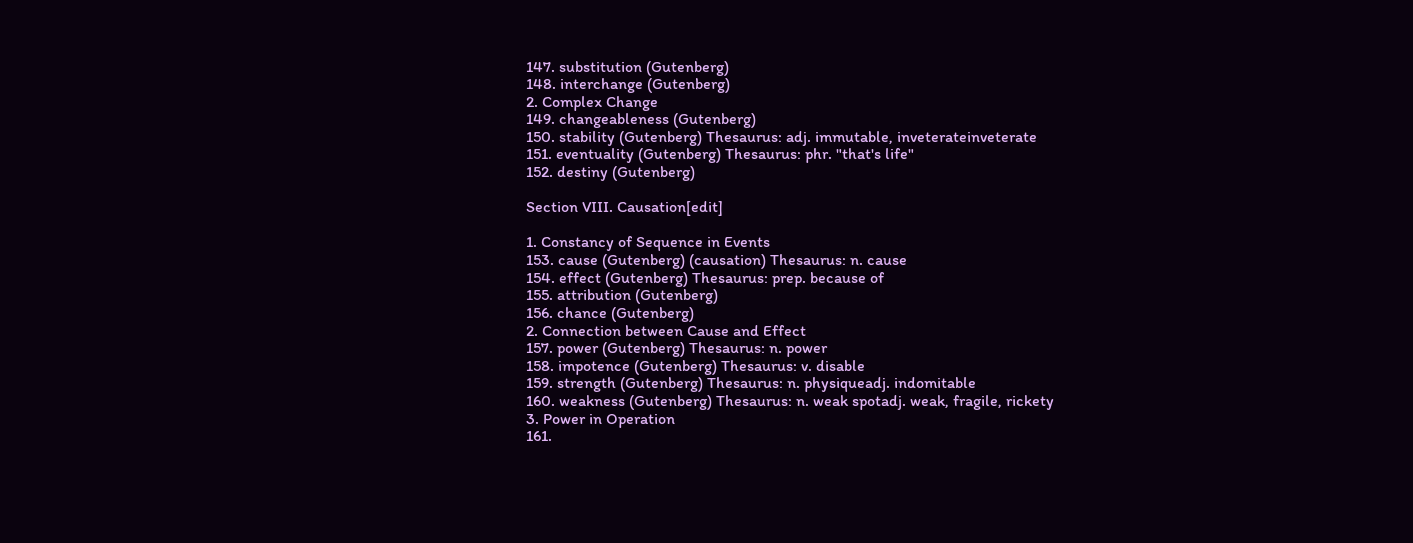147. substitution (Gutenberg)
148. interchange (Gutenberg)
2. Complex Change
149. changeableness (Gutenberg)
150. stability (Gutenberg) Thesaurus: adj. immutable, inveterateinveterate
151. eventuality (Gutenberg) Thesaurus: phr. "that's life"
152. destiny (Gutenberg)

Section VIII. Causation[edit]

1. Constancy of Sequence in Events
153. cause (Gutenberg) (causation) Thesaurus: n. cause
154. effect (Gutenberg) Thesaurus: prep. because of
155. attribution (Gutenberg)
156. chance (Gutenberg)
2. Connection between Cause and Effect
157. power (Gutenberg) Thesaurus: n. power
158. impotence (Gutenberg) Thesaurus: v. disable
159. strength (Gutenberg) Thesaurus: n. physiqueadj. indomitable
160. weakness (Gutenberg) Thesaurus: n. weak spotadj. weak, fragile, rickety
3. Power in Operation
161.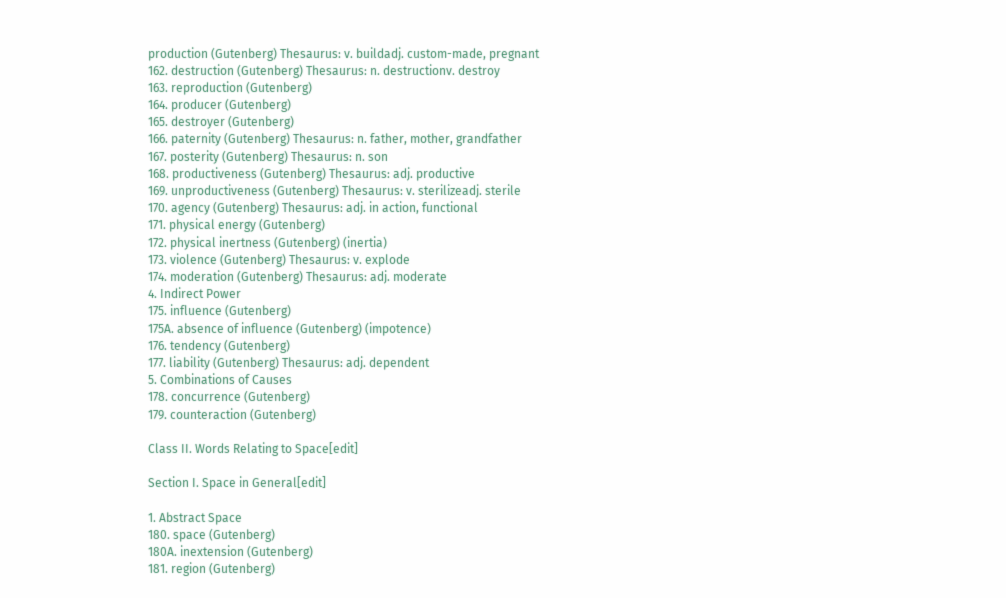production (Gutenberg) Thesaurus: v. buildadj. custom-made, pregnant
162. destruction (Gutenberg) Thesaurus: n. destructionv. destroy
163. reproduction (Gutenberg)
164. producer (Gutenberg)
165. destroyer (Gutenberg)
166. paternity (Gutenberg) Thesaurus: n. father, mother, grandfather
167. posterity (Gutenberg) Thesaurus: n. son
168. productiveness (Gutenberg) Thesaurus: adj. productive
169. unproductiveness (Gutenberg) Thesaurus: v. sterilizeadj. sterile
170. agency (Gutenberg) Thesaurus: adj. in action, functional
171. physical energy (Gutenberg)
172. physical inertness (Gutenberg) (inertia)
173. violence (Gutenberg) Thesaurus: v. explode
174. moderation (Gutenberg) Thesaurus: adj. moderate
4. Indirect Power
175. influence (Gutenberg)
175A. absence of influence (Gutenberg) (impotence)
176. tendency (Gutenberg)
177. liability (Gutenberg) Thesaurus: adj. dependent
5. Combinations of Causes
178. concurrence (Gutenberg)
179. counteraction (Gutenberg)

Class II. Words Relating to Space[edit]

Section I. Space in General[edit]

1. Abstract Space
180. space (Gutenberg)
180A. inextension (Gutenberg)
181. region (Gutenberg)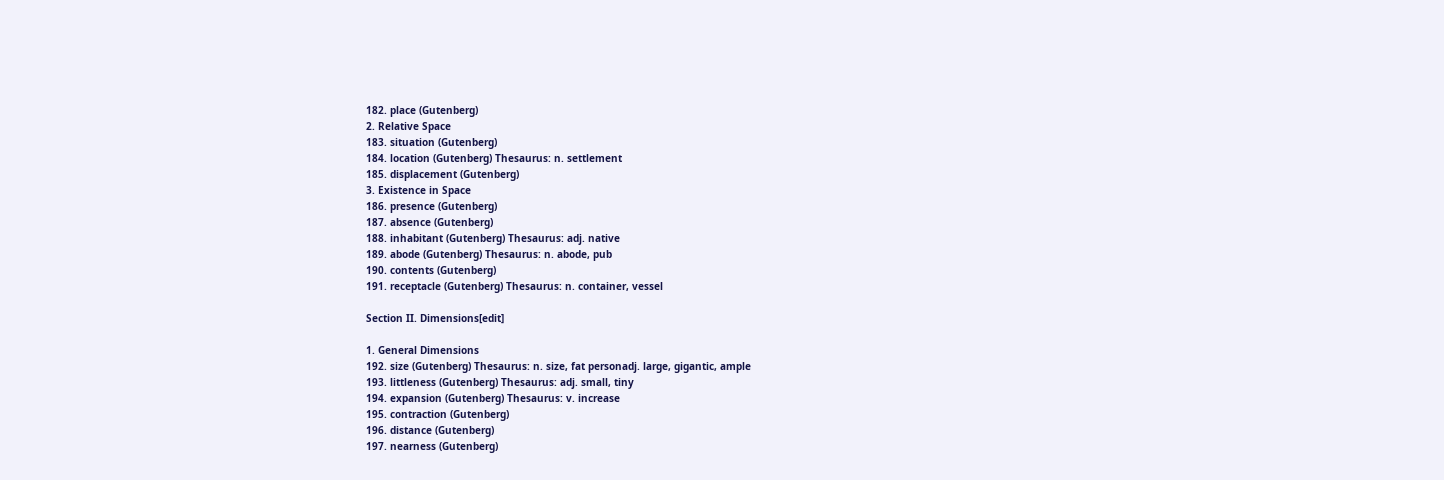182. place (Gutenberg)
2. Relative Space
183. situation (Gutenberg)
184. location (Gutenberg) Thesaurus: n. settlement
185. displacement (Gutenberg)
3. Existence in Space
186. presence (Gutenberg)
187. absence (Gutenberg)
188. inhabitant (Gutenberg) Thesaurus: adj. native
189. abode (Gutenberg) Thesaurus: n. abode, pub
190. contents (Gutenberg)
191. receptacle (Gutenberg) Thesaurus: n. container, vessel

Section II. Dimensions[edit]

1. General Dimensions
192. size (Gutenberg) Thesaurus: n. size, fat personadj. large, gigantic, ample
193. littleness (Gutenberg) Thesaurus: adj. small, tiny
194. expansion (Gutenberg) Thesaurus: v. increase
195. contraction (Gutenberg)
196. distance (Gutenberg)
197. nearness (Gutenberg)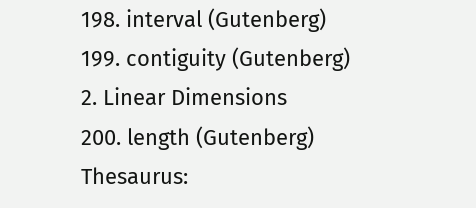198. interval (Gutenberg)
199. contiguity (Gutenberg)
2. Linear Dimensions
200. length (Gutenberg) Thesaurus: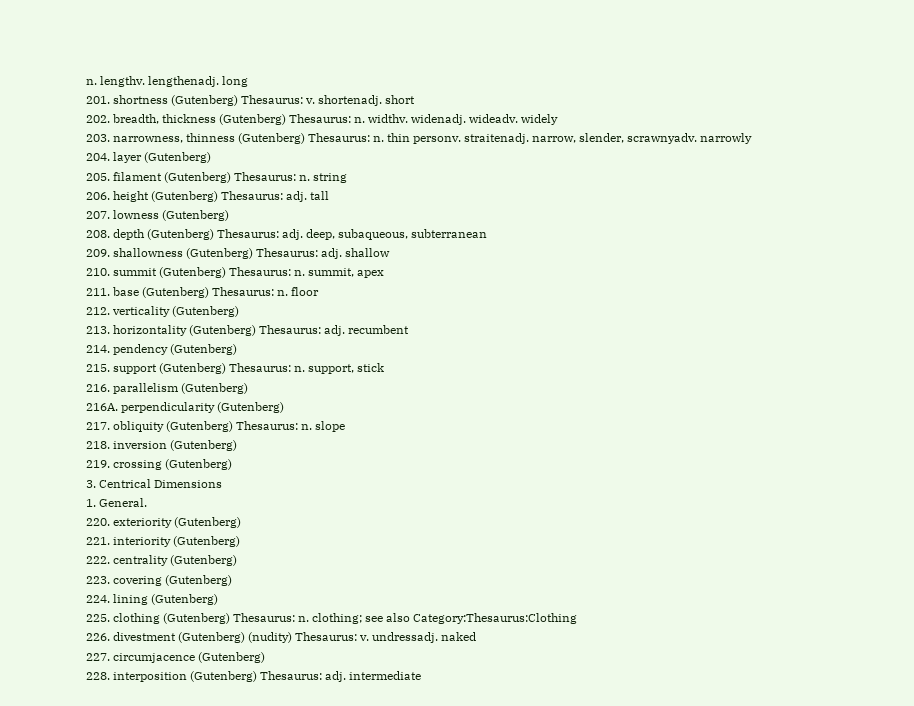n. lengthv. lengthenadj. long
201. shortness (Gutenberg) Thesaurus: v. shortenadj. short
202. breadth, thickness (Gutenberg) Thesaurus: n. widthv. widenadj. wideadv. widely
203. narrowness, thinness (Gutenberg) Thesaurus: n. thin personv. straitenadj. narrow, slender, scrawnyadv. narrowly
204. layer (Gutenberg)
205. filament (Gutenberg) Thesaurus: n. string
206. height (Gutenberg) Thesaurus: adj. tall
207. lowness (Gutenberg)
208. depth (Gutenberg) Thesaurus: adj. deep, subaqueous, subterranean
209. shallowness (Gutenberg) Thesaurus: adj. shallow
210. summit (Gutenberg) Thesaurus: n. summit, apex
211. base (Gutenberg) Thesaurus: n. floor
212. verticality (Gutenberg)
213. horizontality (Gutenberg) Thesaurus: adj. recumbent
214. pendency (Gutenberg)
215. support (Gutenberg) Thesaurus: n. support, stick
216. parallelism (Gutenberg)
216A. perpendicularity (Gutenberg)
217. obliquity (Gutenberg) Thesaurus: n. slope
218. inversion (Gutenberg)
219. crossing (Gutenberg)
3. Centrical Dimensions
1. General.
220. exteriority (Gutenberg)
221. interiority (Gutenberg)
222. centrality (Gutenberg)
223. covering (Gutenberg)
224. lining (Gutenberg)
225. clothing (Gutenberg) Thesaurus: n. clothing; see also Category:Thesaurus:Clothing
226. divestment (Gutenberg) (nudity) Thesaurus: v. undressadj. naked
227. circumjacence (Gutenberg)
228. interposition (Gutenberg) Thesaurus: adj. intermediate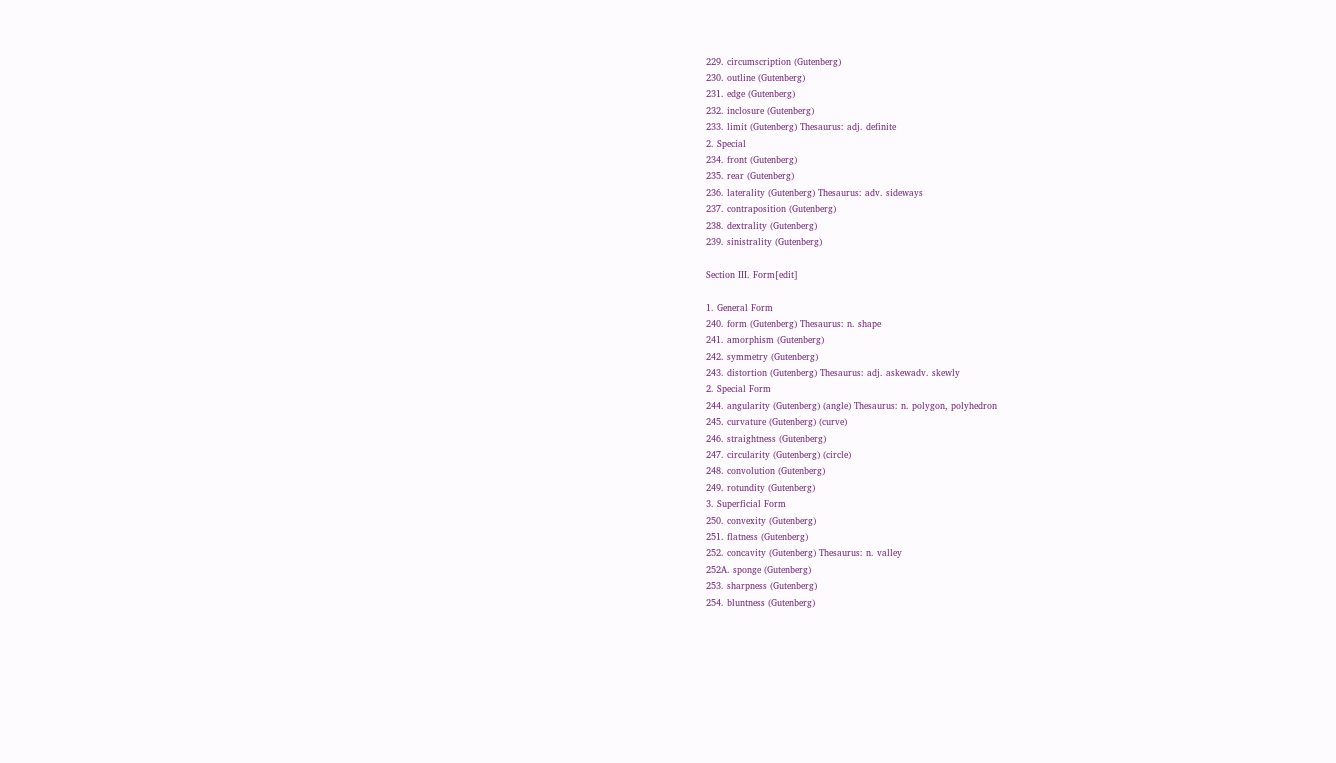229. circumscription (Gutenberg)
230. outline (Gutenberg)
231. edge (Gutenberg)
232. inclosure (Gutenberg)
233. limit (Gutenberg) Thesaurus: adj. definite
2. Special
234. front (Gutenberg)
235. rear (Gutenberg)
236. laterality (Gutenberg) Thesaurus: adv. sideways
237. contraposition (Gutenberg)
238. dextrality (Gutenberg)
239. sinistrality (Gutenberg)

Section III. Form[edit]

1. General Form
240. form (Gutenberg) Thesaurus: n. shape
241. amorphism (Gutenberg)
242. symmetry (Gutenberg)
243. distortion (Gutenberg) Thesaurus: adj. askewadv. skewly
2. Special Form
244. angularity (Gutenberg) (angle) Thesaurus: n. polygon, polyhedron
245. curvature (Gutenberg) (curve)
246. straightness (Gutenberg)
247. circularity (Gutenberg) (circle)
248. convolution (Gutenberg)
249. rotundity (Gutenberg)
3. Superficial Form
250. convexity (Gutenberg)
251. flatness (Gutenberg)
252. concavity (Gutenberg) Thesaurus: n. valley
252A. sponge (Gutenberg)
253. sharpness (Gutenberg)
254. bluntness (Gutenberg)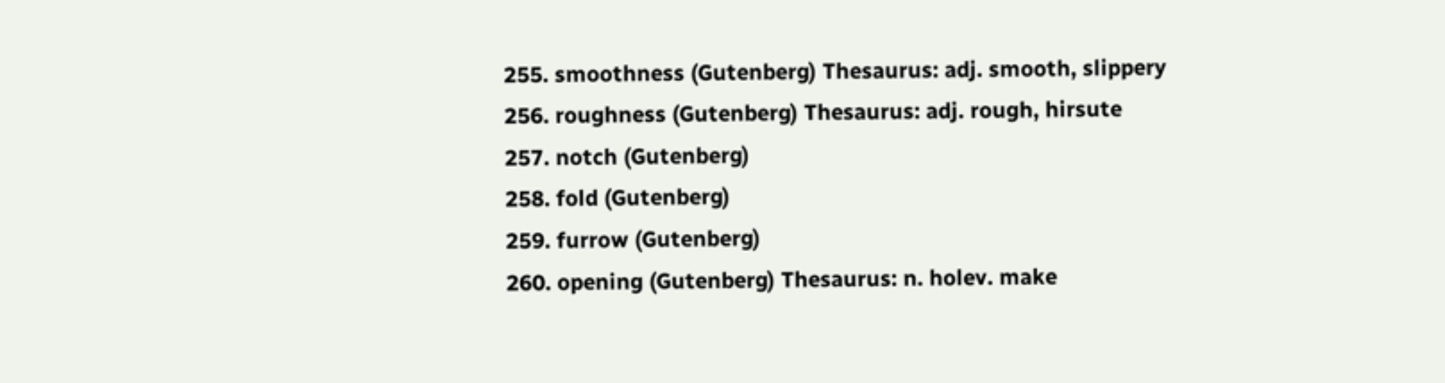255. smoothness (Gutenberg) Thesaurus: adj. smooth, slippery
256. roughness (Gutenberg) Thesaurus: adj. rough, hirsute
257. notch (Gutenberg)
258. fold (Gutenberg)
259. furrow (Gutenberg)
260. opening (Gutenberg) Thesaurus: n. holev. make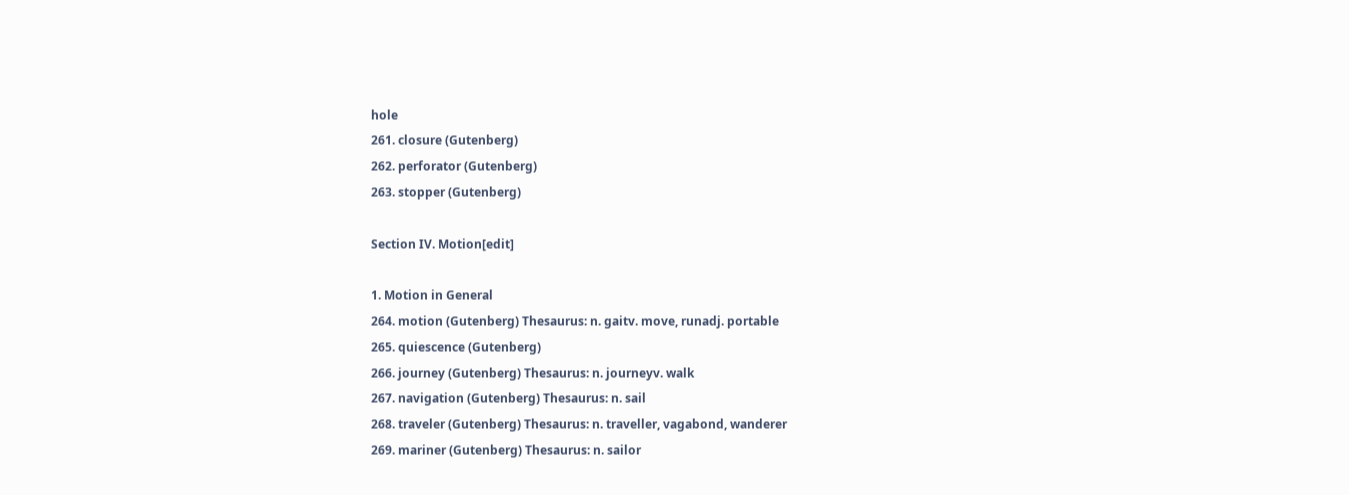hole
261. closure (Gutenberg)
262. perforator (Gutenberg)
263. stopper (Gutenberg)

Section IV. Motion[edit]

1. Motion in General
264. motion (Gutenberg) Thesaurus: n. gaitv. move, runadj. portable
265. quiescence (Gutenberg)
266. journey (Gutenberg) Thesaurus: n. journeyv. walk
267. navigation (Gutenberg) Thesaurus: n. sail
268. traveler (Gutenberg) Thesaurus: n. traveller, vagabond, wanderer
269. mariner (Gutenberg) Thesaurus: n. sailor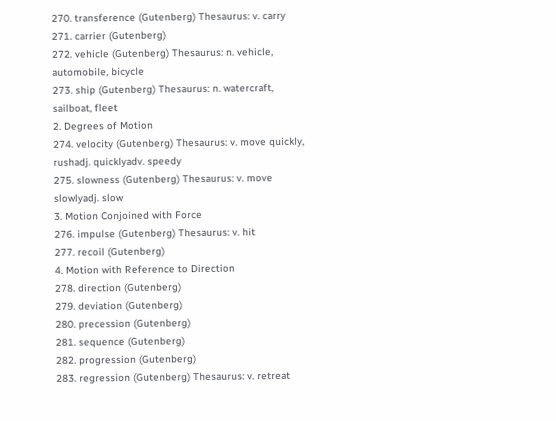270. transference (Gutenberg) Thesaurus: v. carry
271. carrier (Gutenberg)
272. vehicle (Gutenberg) Thesaurus: n. vehicle, automobile, bicycle
273. ship (Gutenberg) Thesaurus: n. watercraft, sailboat, fleet
2. Degrees of Motion
274. velocity (Gutenberg) Thesaurus: v. move quickly, rushadj. quicklyadv. speedy
275. slowness (Gutenberg) Thesaurus: v. move slowlyadj. slow
3. Motion Conjoined with Force
276. impulse (Gutenberg) Thesaurus: v. hit
277. recoil (Gutenberg)
4. Motion with Reference to Direction
278. direction (Gutenberg)
279. deviation (Gutenberg)
280. precession (Gutenberg)
281. sequence (Gutenberg)
282. progression (Gutenberg)
283. regression (Gutenberg) Thesaurus: v. retreat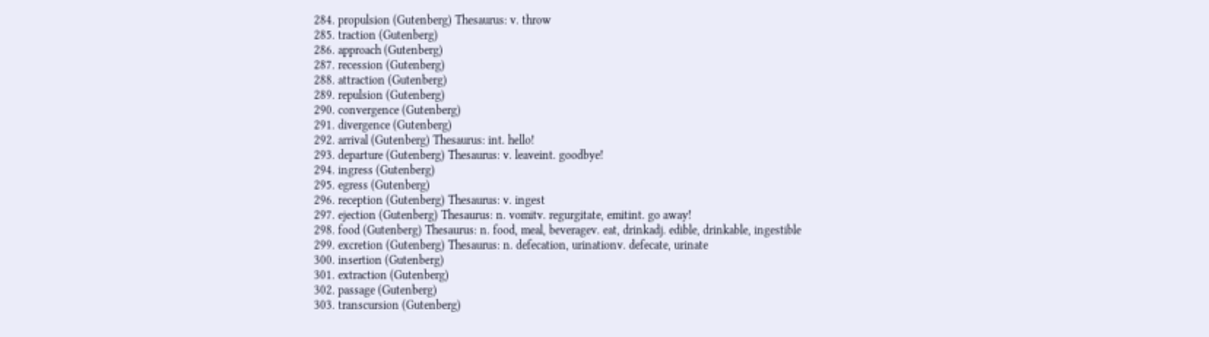284. propulsion (Gutenberg) Thesaurus: v. throw
285. traction (Gutenberg)
286. approach (Gutenberg)
287. recession (Gutenberg)
288. attraction (Gutenberg)
289. repulsion (Gutenberg)
290. convergence (Gutenberg)
291. divergence (Gutenberg)
292. arrival (Gutenberg) Thesaurus: int. hello!
293. departure (Gutenberg) Thesaurus: v. leaveint. goodbye!
294. ingress (Gutenberg)
295. egress (Gutenberg)
296. reception (Gutenberg) Thesaurus: v. ingest
297. ejection (Gutenberg) Thesaurus: n. vomitv. regurgitate, emitint. go away!
298. food (Gutenberg) Thesaurus: n. food, meal, beveragev. eat, drinkadj. edible, drinkable, ingestible
299. excretion (Gutenberg) Thesaurus: n. defecation, urinationv. defecate, urinate
300. insertion (Gutenberg)
301. extraction (Gutenberg)
302. passage (Gutenberg)
303. transcursion (Gutenberg)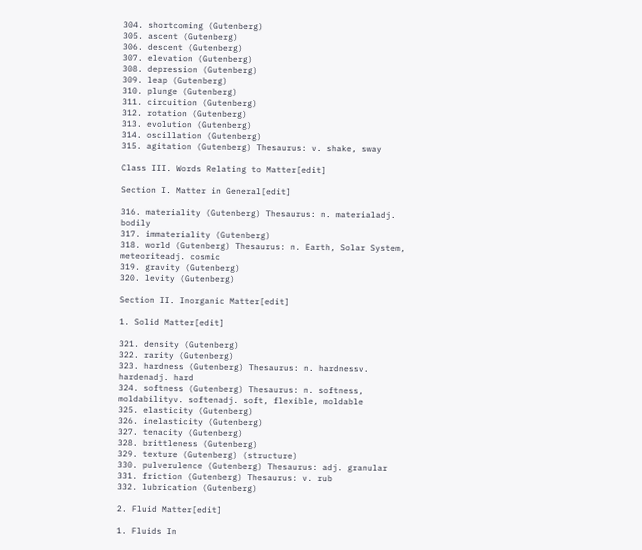304. shortcoming (Gutenberg)
305. ascent (Gutenberg)
306. descent (Gutenberg)
307. elevation (Gutenberg)
308. depression (Gutenberg)
309. leap (Gutenberg)
310. plunge (Gutenberg)
311. circuition (Gutenberg)
312. rotation (Gutenberg)
313. evolution (Gutenberg)
314. oscillation (Gutenberg)
315. agitation (Gutenberg) Thesaurus: v. shake, sway

Class III. Words Relating to Matter[edit]

Section I. Matter in General[edit]

316. materiality (Gutenberg) Thesaurus: n. materialadj. bodily
317. immateriality (Gutenberg)
318. world (Gutenberg) Thesaurus: n. Earth, Solar System, meteoriteadj. cosmic
319. gravity (Gutenberg)
320. levity (Gutenberg)

Section II. Inorganic Matter[edit]

1. Solid Matter[edit]

321. density (Gutenberg)
322. rarity (Gutenberg)
323. hardness (Gutenberg) Thesaurus: n. hardnessv. hardenadj. hard
324. softness (Gutenberg) Thesaurus: n. softness, moldabilityv. softenadj. soft, flexible, moldable
325. elasticity (Gutenberg)
326. inelasticity (Gutenberg)
327. tenacity (Gutenberg)
328. brittleness (Gutenberg)
329. texture (Gutenberg) (structure)
330. pulverulence (Gutenberg) Thesaurus: adj. granular
331. friction (Gutenberg) Thesaurus: v. rub
332. lubrication (Gutenberg)

2. Fluid Matter[edit]

1. Fluids In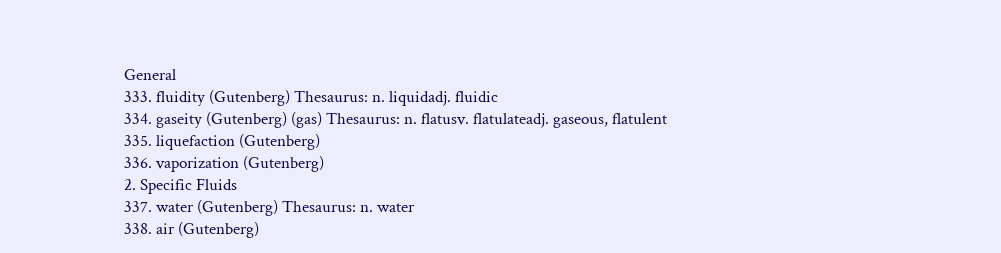General
333. fluidity (Gutenberg) Thesaurus: n. liquidadj. fluidic
334. gaseity (Gutenberg) (gas) Thesaurus: n. flatusv. flatulateadj. gaseous, flatulent
335. liquefaction (Gutenberg)
336. vaporization (Gutenberg)
2. Specific Fluids
337. water (Gutenberg) Thesaurus: n. water
338. air (Gutenberg)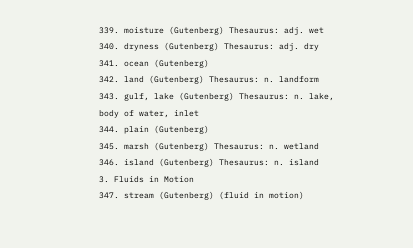339. moisture (Gutenberg) Thesaurus: adj. wet
340. dryness (Gutenberg) Thesaurus: adj. dry
341. ocean (Gutenberg)
342. land (Gutenberg) Thesaurus: n. landform
343. gulf, lake (Gutenberg) Thesaurus: n. lake, body of water, inlet
344. plain (Gutenberg)
345. marsh (Gutenberg) Thesaurus: n. wetland
346. island (Gutenberg) Thesaurus: n. island
3. Fluids in Motion
347. stream (Gutenberg) (fluid in motion)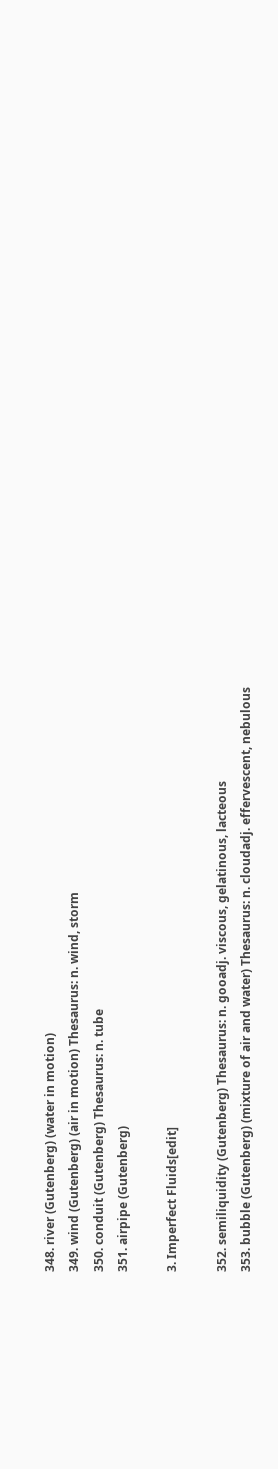348. river (Gutenberg) (water in motion)
349. wind (Gutenberg) (air in motion) Thesaurus: n. wind, storm
350. conduit (Gutenberg) Thesaurus: n. tube
351. airpipe (Gutenberg)

3. Imperfect Fluids[edit]

352. semiliquidity (Gutenberg) Thesaurus: n. gooadj. viscous, gelatinous, lacteous
353. bubble (Gutenberg) (mixture of air and water) Thesaurus: n. cloudadj. effervescent, nebulous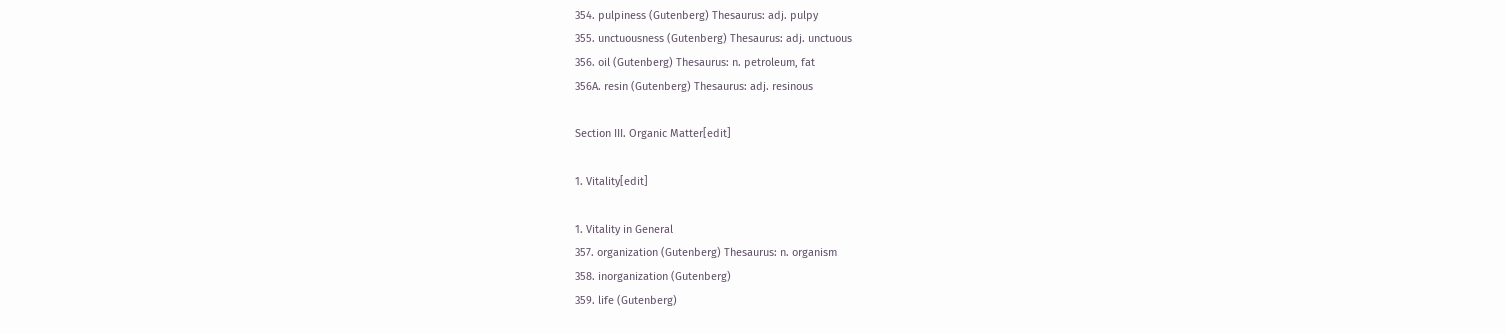354. pulpiness (Gutenberg) Thesaurus: adj. pulpy
355. unctuousness (Gutenberg) Thesaurus: adj. unctuous
356. oil (Gutenberg) Thesaurus: n. petroleum, fat
356A. resin (Gutenberg) Thesaurus: adj. resinous

Section III. Organic Matter[edit]

1. Vitality[edit]

1. Vitality in General
357. organization (Gutenberg) Thesaurus: n. organism
358. inorganization (Gutenberg)
359. life (Gutenberg)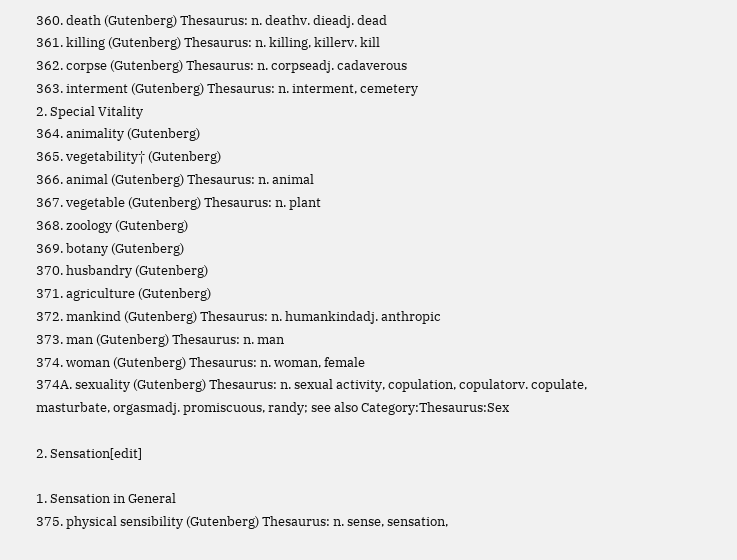360. death (Gutenberg) Thesaurus: n. deathv. dieadj. dead
361. killing (Gutenberg) Thesaurus: n. killing, killerv. kill
362. corpse (Gutenberg) Thesaurus: n. corpseadj. cadaverous
363. interment (Gutenberg) Thesaurus: n. interment, cemetery
2. Special Vitality
364. animality (Gutenberg)
365. vegetability† (Gutenberg)
366. animal (Gutenberg) Thesaurus: n. animal
367. vegetable (Gutenberg) Thesaurus: n. plant
368. zoology (Gutenberg)
369. botany (Gutenberg)
370. husbandry (Gutenberg)
371. agriculture (Gutenberg)
372. mankind (Gutenberg) Thesaurus: n. humankindadj. anthropic
373. man (Gutenberg) Thesaurus: n. man
374. woman (Gutenberg) Thesaurus: n. woman, female
374A. sexuality (Gutenberg) Thesaurus: n. sexual activity, copulation, copulatorv. copulate, masturbate, orgasmadj. promiscuous, randy; see also Category:Thesaurus:Sex

2. Sensation[edit]

1. Sensation in General
375. physical sensibility (Gutenberg) Thesaurus: n. sense, sensation,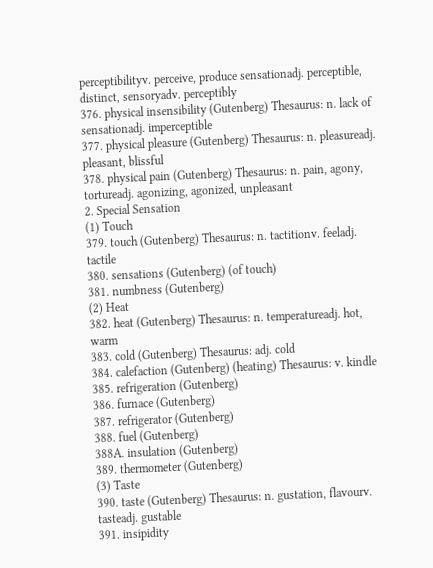perceptibilityv. perceive, produce sensationadj. perceptible, distinct, sensoryadv. perceptibly
376. physical insensibility (Gutenberg) Thesaurus: n. lack of sensationadj. imperceptible
377. physical pleasure (Gutenberg) Thesaurus: n. pleasureadj. pleasant, blissful
378. physical pain (Gutenberg) Thesaurus: n. pain, agony, tortureadj. agonizing, agonized, unpleasant
2. Special Sensation
(1) Touch
379. touch (Gutenberg) Thesaurus: n. tactitionv. feeladj. tactile
380. sensations (Gutenberg) (of touch)
381. numbness (Gutenberg)
(2) Heat
382. heat (Gutenberg) Thesaurus: n. temperatureadj. hot, warm
383. cold (Gutenberg) Thesaurus: adj. cold
384. calefaction (Gutenberg) (heating) Thesaurus: v. kindle
385. refrigeration (Gutenberg)
386. furnace (Gutenberg)
387. refrigerator (Gutenberg)
388. fuel (Gutenberg)
388A. insulation (Gutenberg)
389. thermometer (Gutenberg)
(3) Taste
390. taste (Gutenberg) Thesaurus: n. gustation, flavourv. tasteadj. gustable
391. insipidity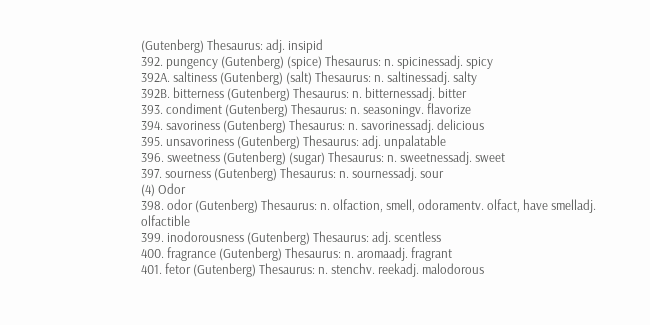(Gutenberg) Thesaurus: adj. insipid
392. pungency (Gutenberg) (spice) Thesaurus: n. spicinessadj. spicy
392A. saltiness (Gutenberg) (salt) Thesaurus: n. saltinessadj. salty
392B. bitterness (Gutenberg) Thesaurus: n. bitternessadj. bitter
393. condiment (Gutenberg) Thesaurus: n. seasoningv. flavorize
394. savoriness (Gutenberg) Thesaurus: n. savorinessadj. delicious
395. unsavoriness (Gutenberg) Thesaurus: adj. unpalatable
396. sweetness (Gutenberg) (sugar) Thesaurus: n. sweetnessadj. sweet
397. sourness (Gutenberg) Thesaurus: n. sournessadj. sour
(4) Odor
398. odor (Gutenberg) Thesaurus: n. olfaction, smell, odoramentv. olfact, have smelladj. olfactible
399. inodorousness (Gutenberg) Thesaurus: adj. scentless
400. fragrance (Gutenberg) Thesaurus: n. aromaadj. fragrant
401. fetor (Gutenberg) Thesaurus: n. stenchv. reekadj. malodorous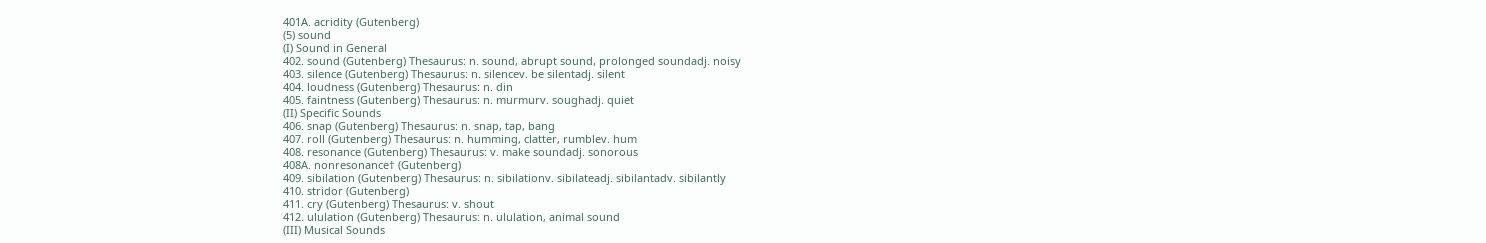401A. acridity (Gutenberg)
(5) sound
(I) Sound in General
402. sound (Gutenberg) Thesaurus: n. sound, abrupt sound, prolonged soundadj. noisy
403. silence (Gutenberg) Thesaurus: n. silencev. be silentadj. silent
404. loudness (Gutenberg) Thesaurus: n. din
405. faintness (Gutenberg) Thesaurus: n. murmurv. soughadj. quiet
(II) Specific Sounds
406. snap (Gutenberg) Thesaurus: n. snap, tap, bang
407. roll (Gutenberg) Thesaurus: n. humming, clatter, rumblev. hum
408. resonance (Gutenberg) Thesaurus: v. make soundadj. sonorous
408A. nonresonance† (Gutenberg)
409. sibilation (Gutenberg) Thesaurus: n. sibilationv. sibilateadj. sibilantadv. sibilantly
410. stridor (Gutenberg)
411. cry (Gutenberg) Thesaurus: v. shout
412. ululation (Gutenberg) Thesaurus: n. ululation, animal sound
(III) Musical Sounds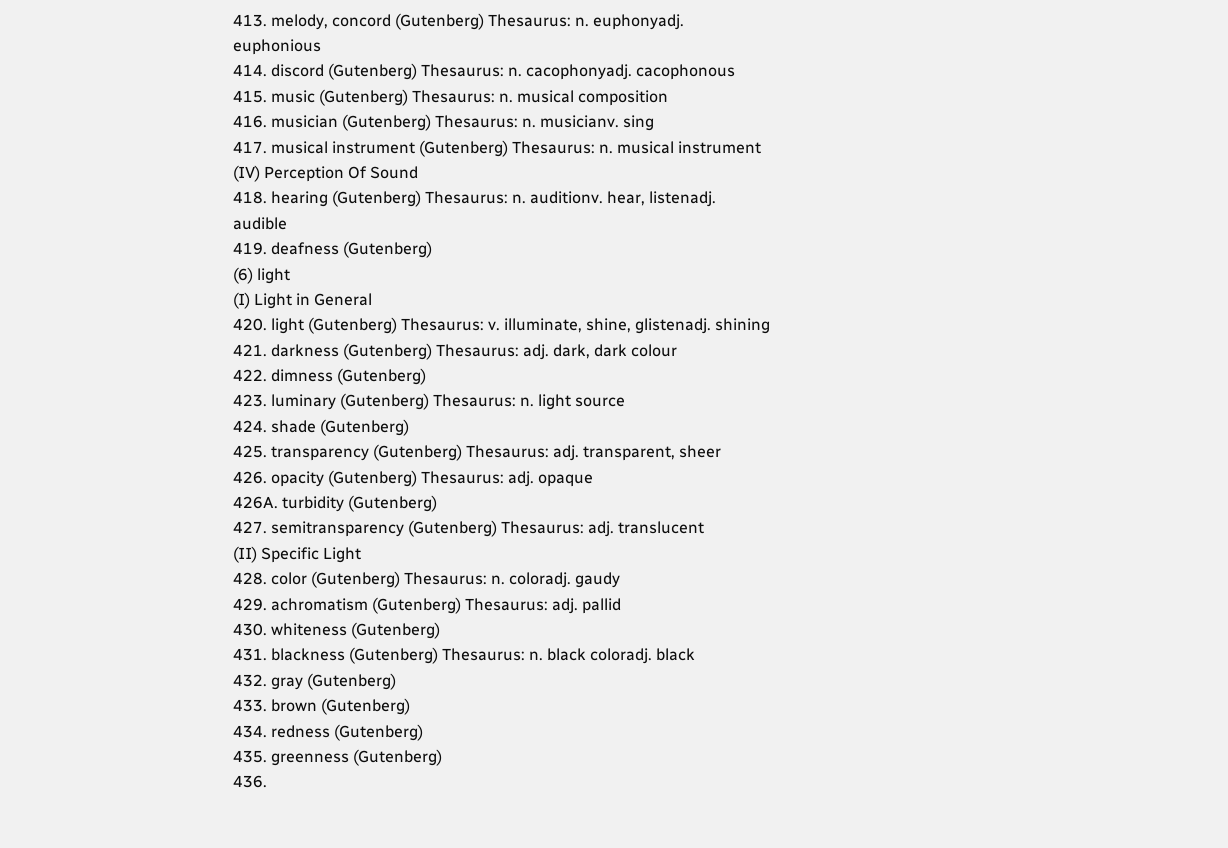413. melody, concord (Gutenberg) Thesaurus: n. euphonyadj. euphonious
414. discord (Gutenberg) Thesaurus: n. cacophonyadj. cacophonous
415. music (Gutenberg) Thesaurus: n. musical composition
416. musician (Gutenberg) Thesaurus: n. musicianv. sing
417. musical instrument (Gutenberg) Thesaurus: n. musical instrument
(IV) Perception Of Sound
418. hearing (Gutenberg) Thesaurus: n. auditionv. hear, listenadj. audible
419. deafness (Gutenberg)
(6) light
(I) Light in General
420. light (Gutenberg) Thesaurus: v. illuminate, shine, glistenadj. shining
421. darkness (Gutenberg) Thesaurus: adj. dark, dark colour
422. dimness (Gutenberg)
423. luminary (Gutenberg) Thesaurus: n. light source
424. shade (Gutenberg)
425. transparency (Gutenberg) Thesaurus: adj. transparent, sheer
426. opacity (Gutenberg) Thesaurus: adj. opaque
426A. turbidity (Gutenberg)
427. semitransparency (Gutenberg) Thesaurus: adj. translucent
(II) Specific Light
428. color (Gutenberg) Thesaurus: n. coloradj. gaudy
429. achromatism (Gutenberg) Thesaurus: adj. pallid
430. whiteness (Gutenberg)
431. blackness (Gutenberg) Thesaurus: n. black coloradj. black
432. gray (Gutenberg)
433. brown (Gutenberg)
434. redness (Gutenberg)
435. greenness (Gutenberg)
436.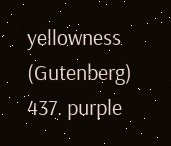yellowness (Gutenberg)
437. purple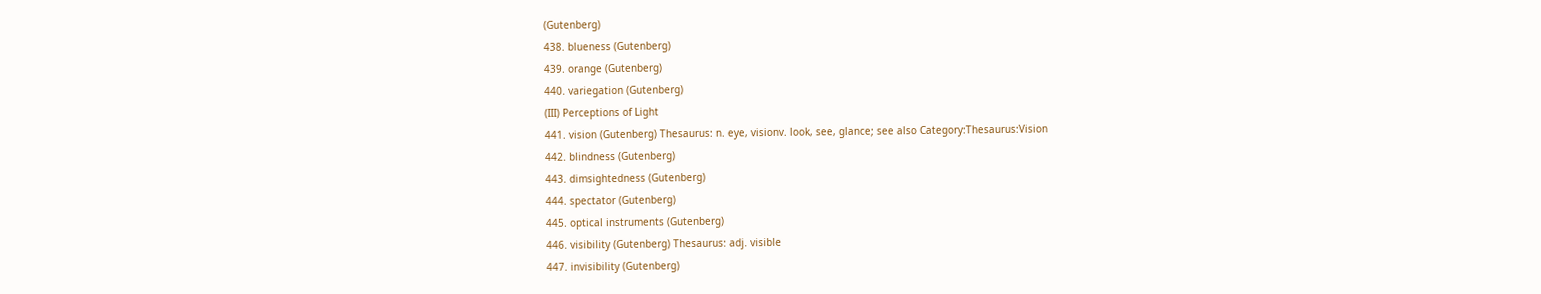(Gutenberg)
438. blueness (Gutenberg)
439. orange (Gutenberg)
440. variegation (Gutenberg)
(III) Perceptions of Light
441. vision (Gutenberg) Thesaurus: n. eye, visionv. look, see, glance; see also Category:Thesaurus:Vision
442. blindness (Gutenberg)
443. dimsightedness (Gutenberg)
444. spectator (Gutenberg)
445. optical instruments (Gutenberg)
446. visibility (Gutenberg) Thesaurus: adj. visible
447. invisibility (Gutenberg)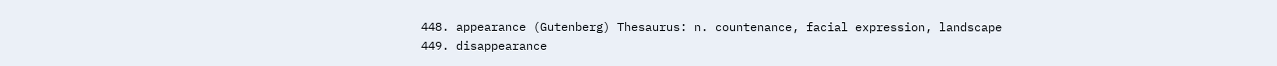448. appearance (Gutenberg) Thesaurus: n. countenance, facial expression, landscape
449. disappearance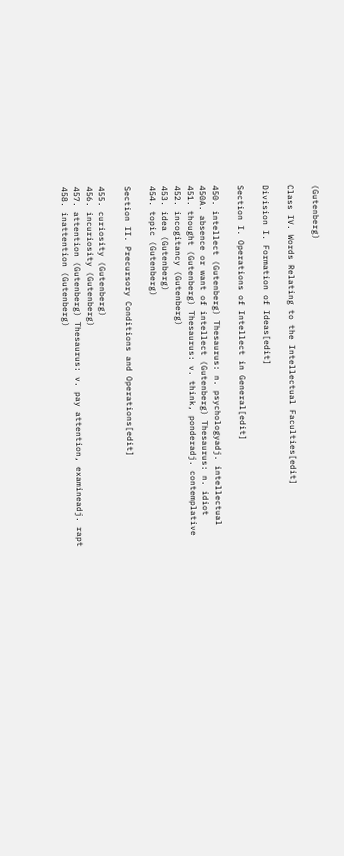(Gutenberg)

Class IV. Words Relating to the Intellectual Faculties[edit]

Division I. Formation of Ideas[edit]

Section I. Operations of Intellect in General[edit]

450. intellect (Gutenberg) Thesaurus: n. psychologyadj. intellectual
450A. absence or want of intellect (Gutenberg) Thesaurus: n. idiot
451. thought (Gutenberg) Thesaurus: v. think, ponderadj. contemplative
452. incogitancy (Gutenberg)
453. idea (Gutenberg)
454. topic (Gutenberg)

Section II. Precursory Conditions and Operations[edit]

455. curiosity (Gutenberg)
456. incuriosity (Gutenberg)
457. attention (Gutenberg) Thesaurus: v. pay attention, examineadj. rapt
458. inattention (Gutenberg)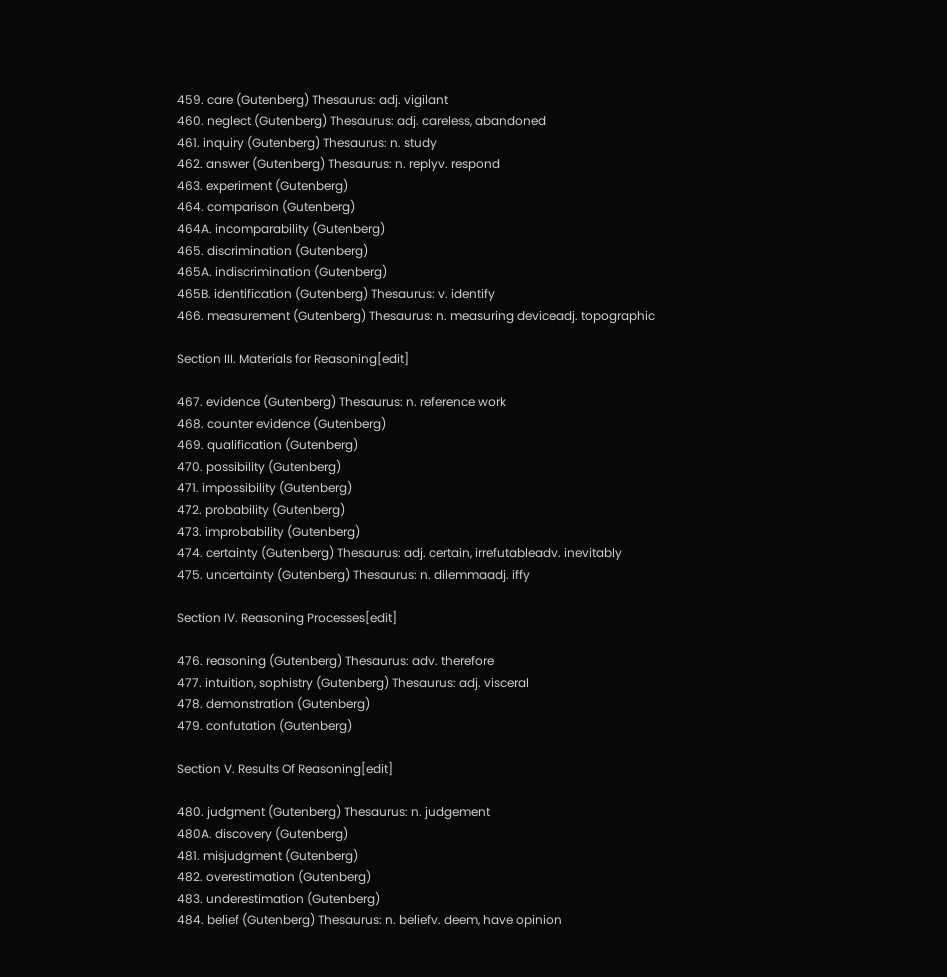459. care (Gutenberg) Thesaurus: adj. vigilant
460. neglect (Gutenberg) Thesaurus: adj. careless, abandoned
461. inquiry (Gutenberg) Thesaurus: n. study
462. answer (Gutenberg) Thesaurus: n. replyv. respond
463. experiment (Gutenberg)
464. comparison (Gutenberg)
464A. incomparability (Gutenberg)
465. discrimination (Gutenberg)
465A. indiscrimination (Gutenberg)
465B. identification (Gutenberg) Thesaurus: v. identify
466. measurement (Gutenberg) Thesaurus: n. measuring deviceadj. topographic

Section III. Materials for Reasoning[edit]

467. evidence (Gutenberg) Thesaurus: n. reference work
468. counter evidence (Gutenberg)
469. qualification (Gutenberg)
470. possibility (Gutenberg)
471. impossibility (Gutenberg)
472. probability (Gutenberg)
473. improbability (Gutenberg)
474. certainty (Gutenberg) Thesaurus: adj. certain, irrefutableadv. inevitably
475. uncertainty (Gutenberg) Thesaurus: n. dilemmaadj. iffy

Section IV. Reasoning Processes[edit]

476. reasoning (Gutenberg) Thesaurus: adv. therefore
477. intuition, sophistry (Gutenberg) Thesaurus: adj. visceral
478. demonstration (Gutenberg)
479. confutation (Gutenberg)

Section V. Results Of Reasoning[edit]

480. judgment (Gutenberg) Thesaurus: n. judgement
480A. discovery (Gutenberg)
481. misjudgment (Gutenberg)
482. overestimation (Gutenberg)
483. underestimation (Gutenberg)
484. belief (Gutenberg) Thesaurus: n. beliefv. deem, have opinion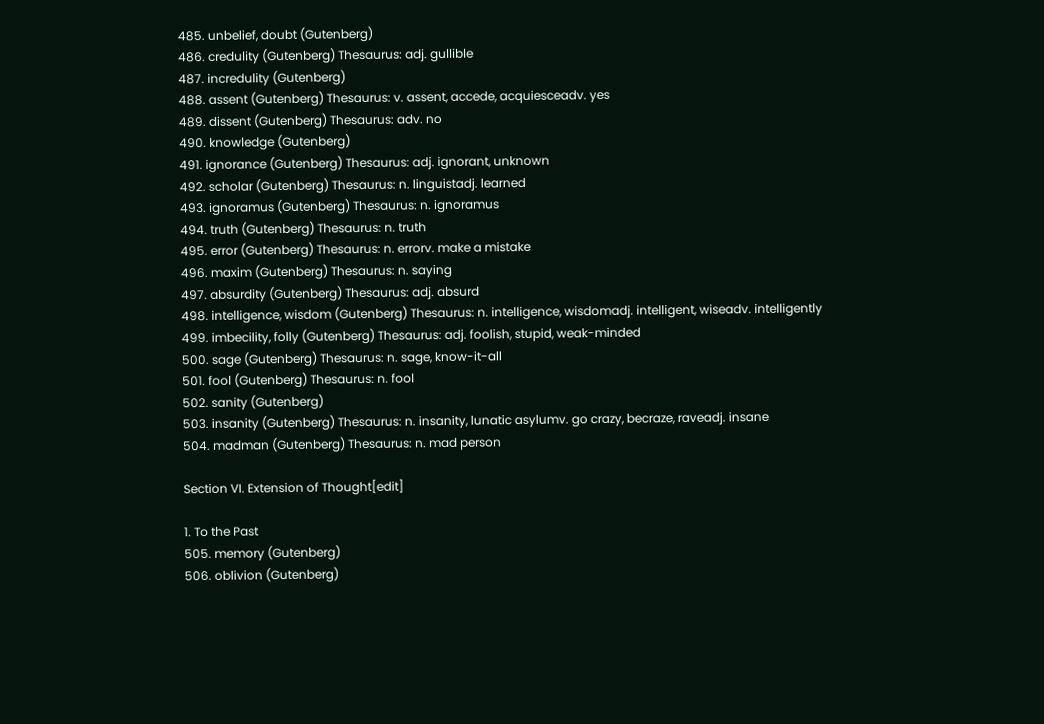485. unbelief, doubt (Gutenberg)
486. credulity (Gutenberg) Thesaurus: adj. gullible
487. incredulity (Gutenberg)
488. assent (Gutenberg) Thesaurus: v. assent, accede, acquiesceadv. yes
489. dissent (Gutenberg) Thesaurus: adv. no
490. knowledge (Gutenberg)
491. ignorance (Gutenberg) Thesaurus: adj. ignorant, unknown
492. scholar (Gutenberg) Thesaurus: n. linguistadj. learned
493. ignoramus (Gutenberg) Thesaurus: n. ignoramus
494. truth (Gutenberg) Thesaurus: n. truth
495. error (Gutenberg) Thesaurus: n. errorv. make a mistake
496. maxim (Gutenberg) Thesaurus: n. saying
497. absurdity (Gutenberg) Thesaurus: adj. absurd
498. intelligence, wisdom (Gutenberg) Thesaurus: n. intelligence, wisdomadj. intelligent, wiseadv. intelligently
499. imbecility, folly (Gutenberg) Thesaurus: adj. foolish, stupid, weak-minded
500. sage (Gutenberg) Thesaurus: n. sage, know-it-all
501. fool (Gutenberg) Thesaurus: n. fool
502. sanity (Gutenberg)
503. insanity (Gutenberg) Thesaurus: n. insanity, lunatic asylumv. go crazy, becraze, raveadj. insane
504. madman (Gutenberg) Thesaurus: n. mad person

Section VI. Extension of Thought[edit]

1. To the Past
505. memory (Gutenberg)
506. oblivion (Gutenberg)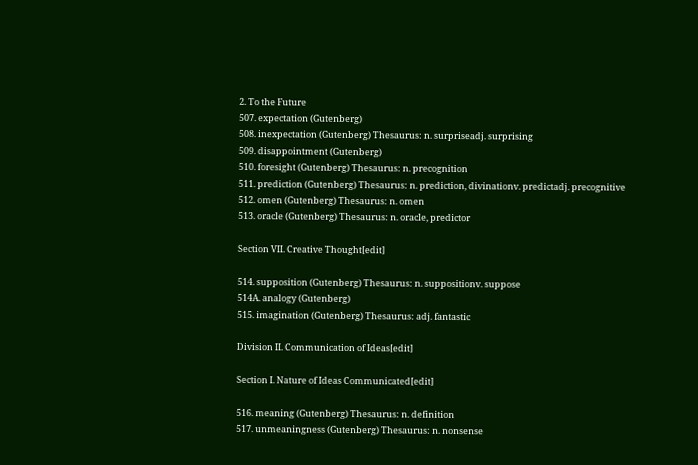2. To the Future
507. expectation (Gutenberg)
508. inexpectation (Gutenberg) Thesaurus: n. surpriseadj. surprising
509. disappointment (Gutenberg)
510. foresight (Gutenberg) Thesaurus: n. precognition
511. prediction (Gutenberg) Thesaurus: n. prediction, divinationv. predictadj. precognitive
512. omen (Gutenberg) Thesaurus: n. omen
513. oracle (Gutenberg) Thesaurus: n. oracle, predictor

Section VII. Creative Thought[edit]

514. supposition (Gutenberg) Thesaurus: n. suppositionv. suppose
514A. analogy (Gutenberg)
515. imagination (Gutenberg) Thesaurus: adj. fantastic

Division II. Communication of Ideas[edit]

Section I. Nature of Ideas Communicated[edit]

516. meaning (Gutenberg) Thesaurus: n. definition
517. unmeaningness (Gutenberg) Thesaurus: n. nonsense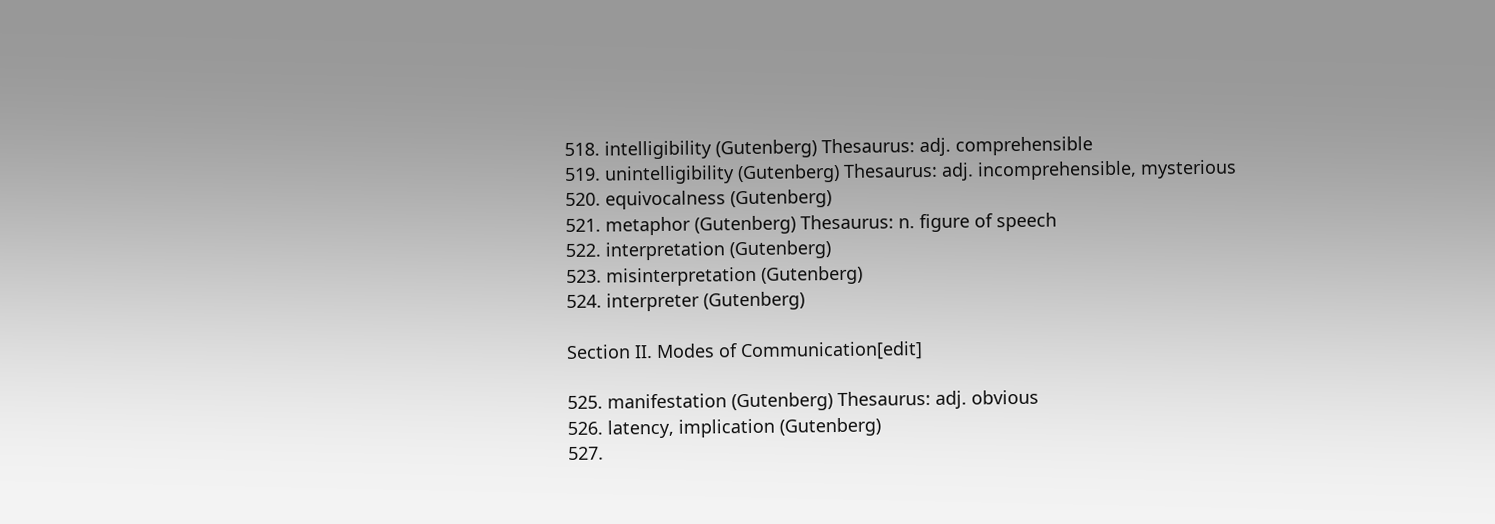518. intelligibility (Gutenberg) Thesaurus: adj. comprehensible
519. unintelligibility (Gutenberg) Thesaurus: adj. incomprehensible, mysterious
520. equivocalness (Gutenberg)
521. metaphor (Gutenberg) Thesaurus: n. figure of speech
522. interpretation (Gutenberg)
523. misinterpretation (Gutenberg)
524. interpreter (Gutenberg)

Section II. Modes of Communication[edit]

525. manifestation (Gutenberg) Thesaurus: adj. obvious
526. latency, implication (Gutenberg)
527.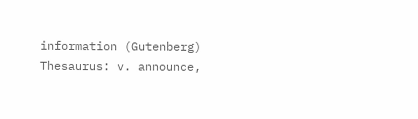information (Gutenberg) Thesaurus: v. announce,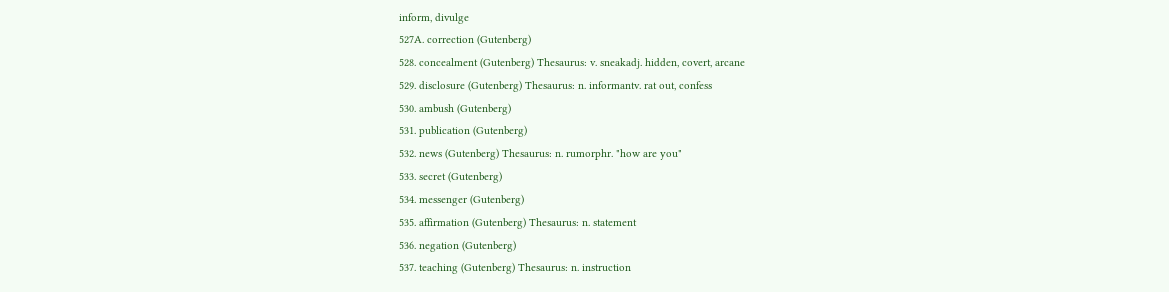inform, divulge
527A. correction (Gutenberg)
528. concealment (Gutenberg) Thesaurus: v. sneakadj. hidden, covert, arcane
529. disclosure (Gutenberg) Thesaurus: n. informantv. rat out, confess
530. ambush (Gutenberg)
531. publication (Gutenberg)
532. news (Gutenberg) Thesaurus: n. rumorphr. "how are you"
533. secret (Gutenberg)
534. messenger (Gutenberg)
535. affirmation (Gutenberg) Thesaurus: n. statement
536. negation (Gutenberg)
537. teaching (Gutenberg) Thesaurus: n. instruction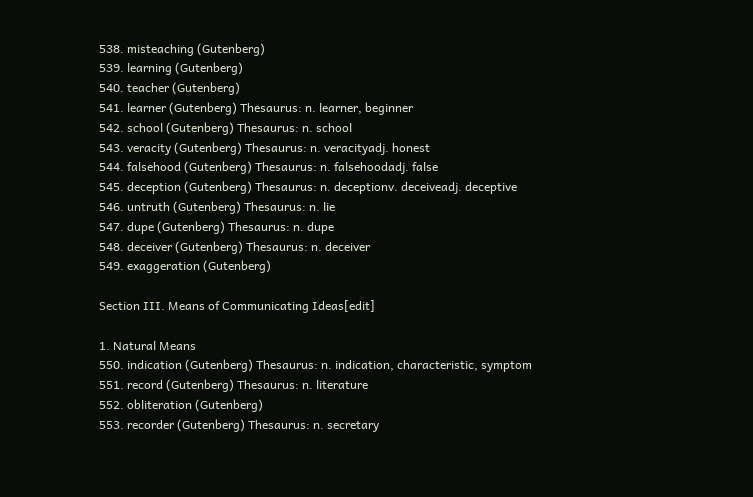538. misteaching (Gutenberg)
539. learning (Gutenberg)
540. teacher (Gutenberg)
541. learner (Gutenberg) Thesaurus: n. learner, beginner
542. school (Gutenberg) Thesaurus: n. school
543. veracity (Gutenberg) Thesaurus: n. veracityadj. honest
544. falsehood (Gutenberg) Thesaurus: n. falsehoodadj. false
545. deception (Gutenberg) Thesaurus: n. deceptionv. deceiveadj. deceptive
546. untruth (Gutenberg) Thesaurus: n. lie
547. dupe (Gutenberg) Thesaurus: n. dupe
548. deceiver (Gutenberg) Thesaurus: n. deceiver
549. exaggeration (Gutenberg)

Section III. Means of Communicating Ideas[edit]

1. Natural Means
550. indication (Gutenberg) Thesaurus: n. indication, characteristic, symptom
551. record (Gutenberg) Thesaurus: n. literature
552. obliteration (Gutenberg)
553. recorder (Gutenberg) Thesaurus: n. secretary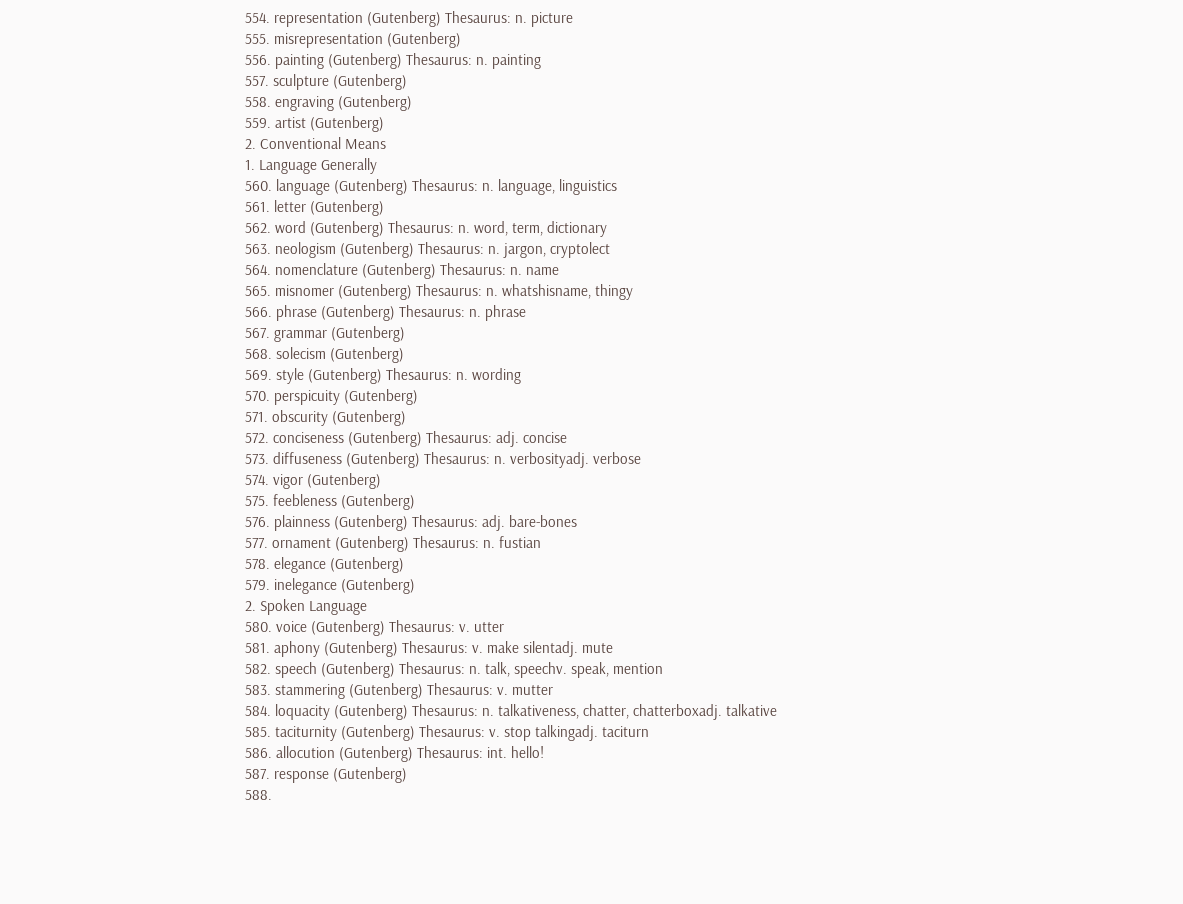554. representation (Gutenberg) Thesaurus: n. picture
555. misrepresentation (Gutenberg)
556. painting (Gutenberg) Thesaurus: n. painting
557. sculpture (Gutenberg)
558. engraving (Gutenberg)
559. artist (Gutenberg)
2. Conventional Means
1. Language Generally
560. language (Gutenberg) Thesaurus: n. language, linguistics
561. letter (Gutenberg)
562. word (Gutenberg) Thesaurus: n. word, term, dictionary
563. neologism (Gutenberg) Thesaurus: n. jargon, cryptolect
564. nomenclature (Gutenberg) Thesaurus: n. name
565. misnomer (Gutenberg) Thesaurus: n. whatshisname, thingy
566. phrase (Gutenberg) Thesaurus: n. phrase
567. grammar (Gutenberg)
568. solecism (Gutenberg)
569. style (Gutenberg) Thesaurus: n. wording
570. perspicuity (Gutenberg)
571. obscurity (Gutenberg)
572. conciseness (Gutenberg) Thesaurus: adj. concise
573. diffuseness (Gutenberg) Thesaurus: n. verbosityadj. verbose
574. vigor (Gutenberg)
575. feebleness (Gutenberg)
576. plainness (Gutenberg) Thesaurus: adj. bare-bones
577. ornament (Gutenberg) Thesaurus: n. fustian
578. elegance (Gutenberg)
579. inelegance (Gutenberg)
2. Spoken Language
580. voice (Gutenberg) Thesaurus: v. utter
581. aphony (Gutenberg) Thesaurus: v. make silentadj. mute
582. speech (Gutenberg) Thesaurus: n. talk, speechv. speak, mention
583. stammering (Gutenberg) Thesaurus: v. mutter
584. loquacity (Gutenberg) Thesaurus: n. talkativeness, chatter, chatterboxadj. talkative
585. taciturnity (Gutenberg) Thesaurus: v. stop talkingadj. taciturn
586. allocution (Gutenberg) Thesaurus: int. hello!
587. response (Gutenberg)
588.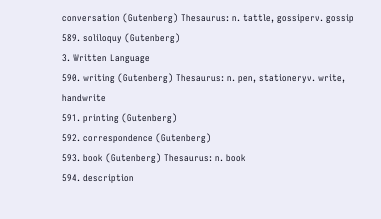conversation (Gutenberg) Thesaurus: n. tattle, gossiperv. gossip
589. soliloquy (Gutenberg)
3. Written Language
590. writing (Gutenberg) Thesaurus: n. pen, stationeryv. write, handwrite
591. printing (Gutenberg)
592. correspondence (Gutenberg)
593. book (Gutenberg) Thesaurus: n. book
594. description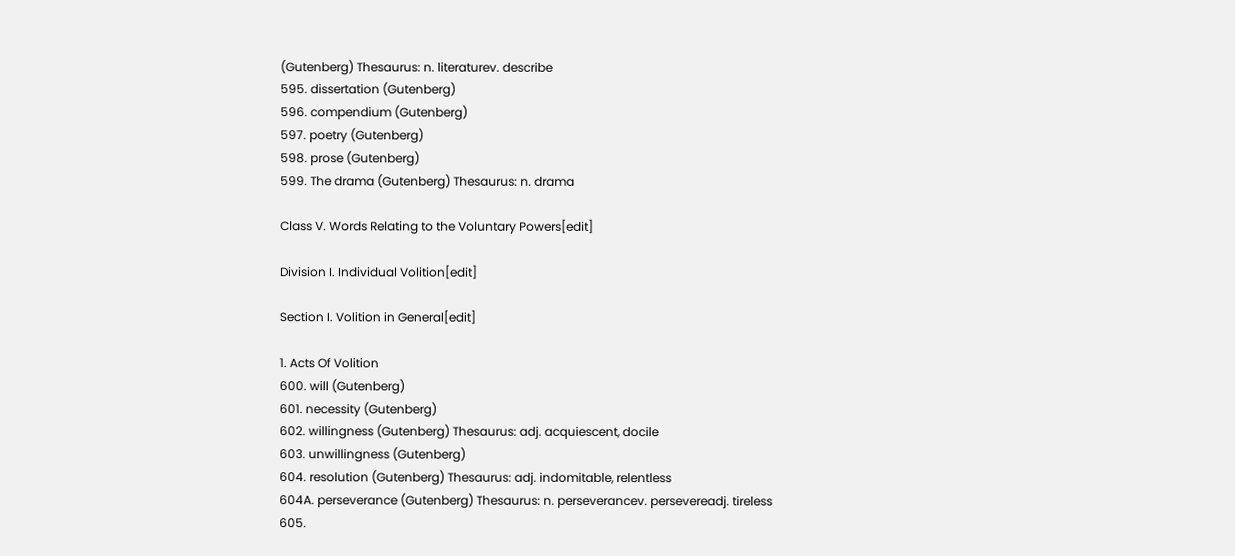(Gutenberg) Thesaurus: n. literaturev. describe
595. dissertation (Gutenberg)
596. compendium (Gutenberg)
597. poetry (Gutenberg)
598. prose (Gutenberg)
599. The drama (Gutenberg) Thesaurus: n. drama

Class V. Words Relating to the Voluntary Powers[edit]

Division I. Individual Volition[edit]

Section I. Volition in General[edit]

1. Acts Of Volition
600. will (Gutenberg)
601. necessity (Gutenberg)
602. willingness (Gutenberg) Thesaurus: adj. acquiescent, docile
603. unwillingness (Gutenberg)
604. resolution (Gutenberg) Thesaurus: adj. indomitable, relentless
604A. perseverance (Gutenberg) Thesaurus: n. perseverancev. persevereadj. tireless
605.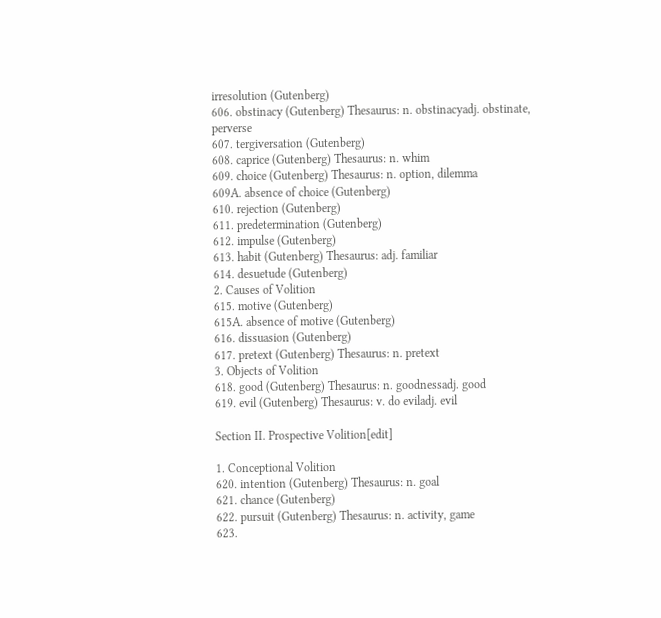irresolution (Gutenberg)
606. obstinacy (Gutenberg) Thesaurus: n. obstinacyadj. obstinate, perverse
607. tergiversation (Gutenberg)
608. caprice (Gutenberg) Thesaurus: n. whim
609. choice (Gutenberg) Thesaurus: n. option, dilemma
609A. absence of choice (Gutenberg)
610. rejection (Gutenberg)
611. predetermination (Gutenberg)
612. impulse (Gutenberg)
613. habit (Gutenberg) Thesaurus: adj. familiar
614. desuetude (Gutenberg)
2. Causes of Volition
615. motive (Gutenberg)
615A. absence of motive (Gutenberg)
616. dissuasion (Gutenberg)
617. pretext (Gutenberg) Thesaurus: n. pretext
3. Objects of Volition
618. good (Gutenberg) Thesaurus: n. goodnessadj. good
619. evil (Gutenberg) Thesaurus: v. do eviladj. evil

Section II. Prospective Volition[edit]

1. Conceptional Volition
620. intention (Gutenberg) Thesaurus: n. goal
621. chance (Gutenberg)
622. pursuit (Gutenberg) Thesaurus: n. activity, game
623.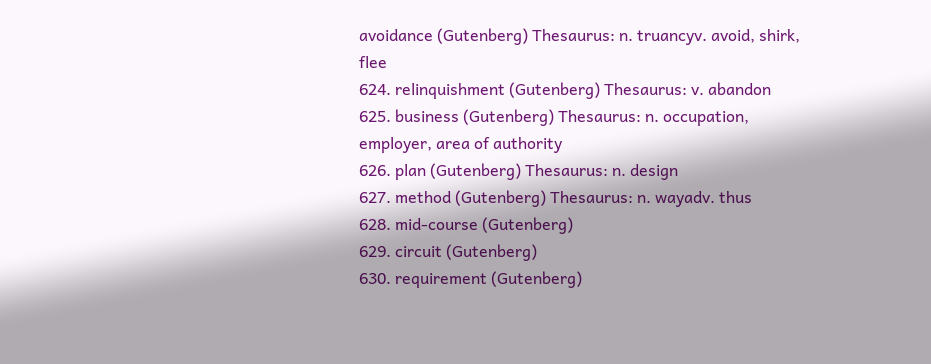avoidance (Gutenberg) Thesaurus: n. truancyv. avoid, shirk, flee
624. relinquishment (Gutenberg) Thesaurus: v. abandon
625. business (Gutenberg) Thesaurus: n. occupation, employer, area of authority
626. plan (Gutenberg) Thesaurus: n. design
627. method (Gutenberg) Thesaurus: n. wayadv. thus
628. mid-course (Gutenberg)
629. circuit (Gutenberg)
630. requirement (Gutenberg)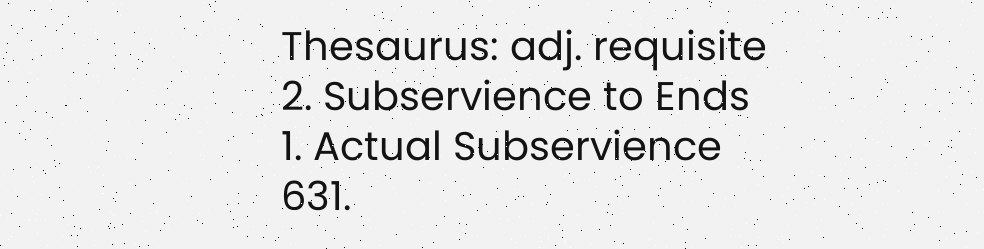Thesaurus: adj. requisite
2. Subservience to Ends
1. Actual Subservience
631.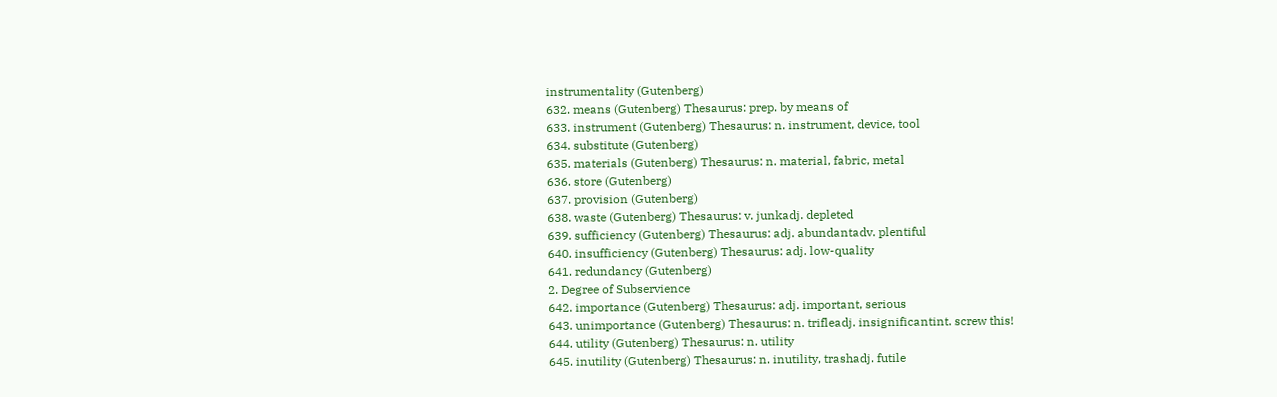instrumentality (Gutenberg)
632. means (Gutenberg) Thesaurus: prep. by means of
633. instrument (Gutenberg) Thesaurus: n. instrument, device, tool
634. substitute (Gutenberg)
635. materials (Gutenberg) Thesaurus: n. material, fabric, metal
636. store (Gutenberg)
637. provision (Gutenberg)
638. waste (Gutenberg) Thesaurus: v. junkadj. depleted
639. sufficiency (Gutenberg) Thesaurus: adj. abundantadv. plentiful
640. insufficiency (Gutenberg) Thesaurus: adj. low-quality
641. redundancy (Gutenberg)
2. Degree of Subservience
642. importance (Gutenberg) Thesaurus: adj. important, serious
643. unimportance (Gutenberg) Thesaurus: n. trifleadj. insignificantint. screw this!
644. utility (Gutenberg) Thesaurus: n. utility
645. inutility (Gutenberg) Thesaurus: n. inutility, trashadj. futile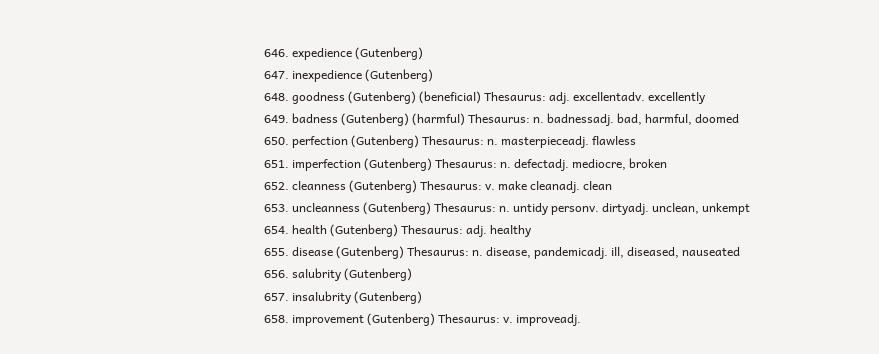646. expedience (Gutenberg)
647. inexpedience (Gutenberg)
648. goodness (Gutenberg) (beneficial) Thesaurus: adj. excellentadv. excellently
649. badness (Gutenberg) (harmful) Thesaurus: n. badnessadj. bad, harmful, doomed
650. perfection (Gutenberg) Thesaurus: n. masterpieceadj. flawless
651. imperfection (Gutenberg) Thesaurus: n. defectadj. mediocre, broken
652. cleanness (Gutenberg) Thesaurus: v. make cleanadj. clean
653. uncleanness (Gutenberg) Thesaurus: n. untidy personv. dirtyadj. unclean, unkempt
654. health (Gutenberg) Thesaurus: adj. healthy
655. disease (Gutenberg) Thesaurus: n. disease, pandemicadj. ill, diseased, nauseated
656. salubrity (Gutenberg)
657. insalubrity (Gutenberg)
658. improvement (Gutenberg) Thesaurus: v. improveadj.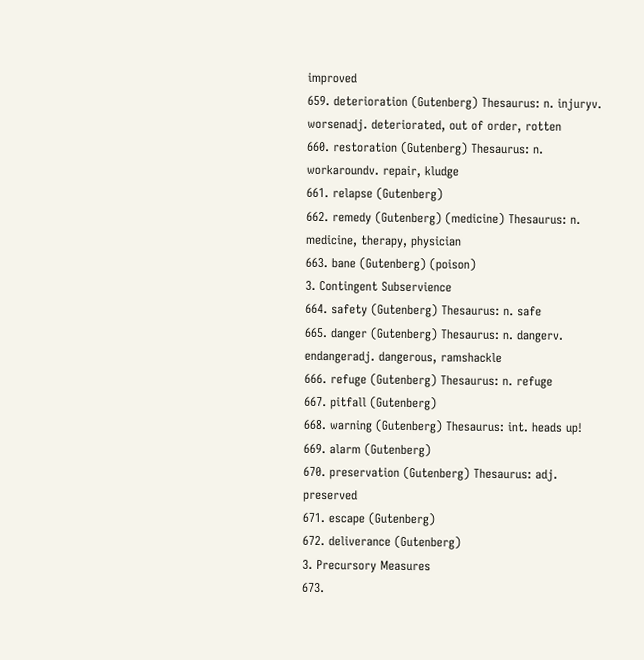improved
659. deterioration (Gutenberg) Thesaurus: n. injuryv. worsenadj. deteriorated, out of order, rotten
660. restoration (Gutenberg) Thesaurus: n. workaroundv. repair, kludge
661. relapse (Gutenberg)
662. remedy (Gutenberg) (medicine) Thesaurus: n. medicine, therapy, physician
663. bane (Gutenberg) (poison)
3. Contingent Subservience
664. safety (Gutenberg) Thesaurus: n. safe
665. danger (Gutenberg) Thesaurus: n. dangerv. endangeradj. dangerous, ramshackle
666. refuge (Gutenberg) Thesaurus: n. refuge
667. pitfall (Gutenberg)
668. warning (Gutenberg) Thesaurus: int. heads up!
669. alarm (Gutenberg)
670. preservation (Gutenberg) Thesaurus: adj. preserved
671. escape (Gutenberg)
672. deliverance (Gutenberg)
3. Precursory Measures
673.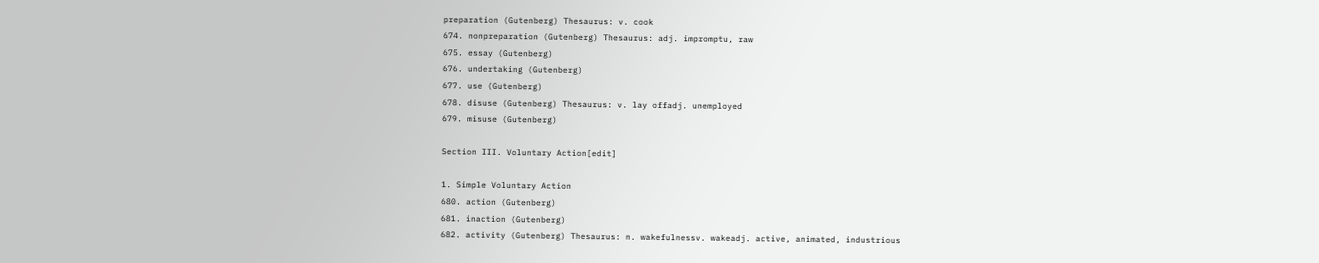preparation (Gutenberg) Thesaurus: v. cook
674. nonpreparation (Gutenberg) Thesaurus: adj. impromptu, raw
675. essay (Gutenberg)
676. undertaking (Gutenberg)
677. use (Gutenberg)
678. disuse (Gutenberg) Thesaurus: v. lay offadj. unemployed
679. misuse (Gutenberg)

Section III. Voluntary Action[edit]

1. Simple Voluntary Action
680. action (Gutenberg)
681. inaction (Gutenberg)
682. activity (Gutenberg) Thesaurus: n. wakefulnessv. wakeadj. active, animated, industrious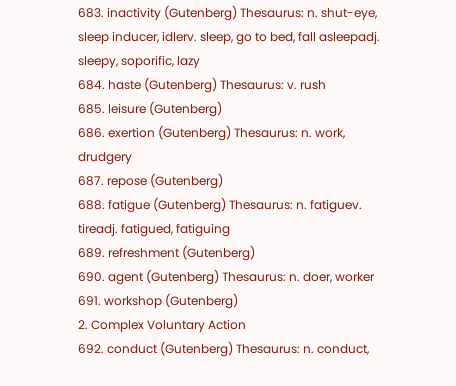683. inactivity (Gutenberg) Thesaurus: n. shut-eye, sleep inducer, idlerv. sleep, go to bed, fall asleepadj. sleepy, soporific, lazy
684. haste (Gutenberg) Thesaurus: v. rush
685. leisure (Gutenberg)
686. exertion (Gutenberg) Thesaurus: n. work, drudgery
687. repose (Gutenberg)
688. fatigue (Gutenberg) Thesaurus: n. fatiguev. tireadj. fatigued, fatiguing
689. refreshment (Gutenberg)
690. agent (Gutenberg) Thesaurus: n. doer, worker
691. workshop (Gutenberg)
2. Complex Voluntary Action
692. conduct (Gutenberg) Thesaurus: n. conduct,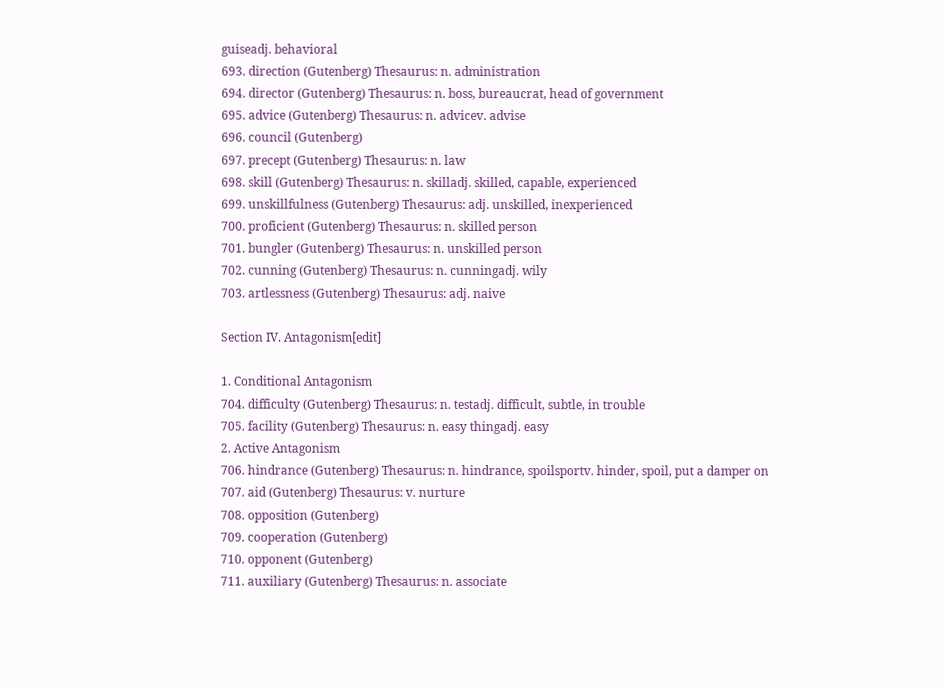guiseadj. behavioral
693. direction (Gutenberg) Thesaurus: n. administration
694. director (Gutenberg) Thesaurus: n. boss, bureaucrat, head of government
695. advice (Gutenberg) Thesaurus: n. advicev. advise
696. council (Gutenberg)
697. precept (Gutenberg) Thesaurus: n. law
698. skill (Gutenberg) Thesaurus: n. skilladj. skilled, capable, experienced
699. unskillfulness (Gutenberg) Thesaurus: adj. unskilled, inexperienced
700. proficient (Gutenberg) Thesaurus: n. skilled person
701. bungler (Gutenberg) Thesaurus: n. unskilled person
702. cunning (Gutenberg) Thesaurus: n. cunningadj. wily
703. artlessness (Gutenberg) Thesaurus: adj. naive

Section IV. Antagonism[edit]

1. Conditional Antagonism
704. difficulty (Gutenberg) Thesaurus: n. testadj. difficult, subtle, in trouble
705. facility (Gutenberg) Thesaurus: n. easy thingadj. easy
2. Active Antagonism
706. hindrance (Gutenberg) Thesaurus: n. hindrance, spoilsportv. hinder, spoil, put a damper on
707. aid (Gutenberg) Thesaurus: v. nurture
708. opposition (Gutenberg)
709. cooperation (Gutenberg)
710. opponent (Gutenberg)
711. auxiliary (Gutenberg) Thesaurus: n. associate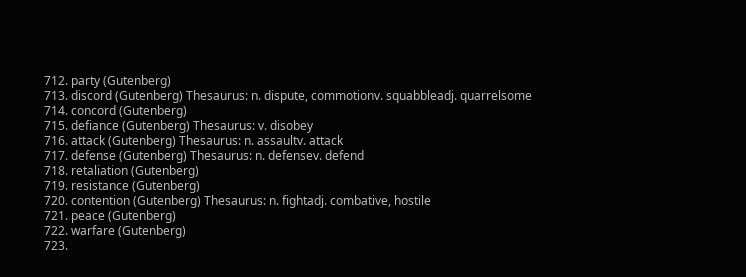712. party (Gutenberg)
713. discord (Gutenberg) Thesaurus: n. dispute, commotionv. squabbleadj. quarrelsome
714. concord (Gutenberg)
715. defiance (Gutenberg) Thesaurus: v. disobey
716. attack (Gutenberg) Thesaurus: n. assaultv. attack
717. defense (Gutenberg) Thesaurus: n. defensev. defend
718. retaliation (Gutenberg)
719. resistance (Gutenberg)
720. contention (Gutenberg) Thesaurus: n. fightadj. combative, hostile
721. peace (Gutenberg)
722. warfare (Gutenberg)
723.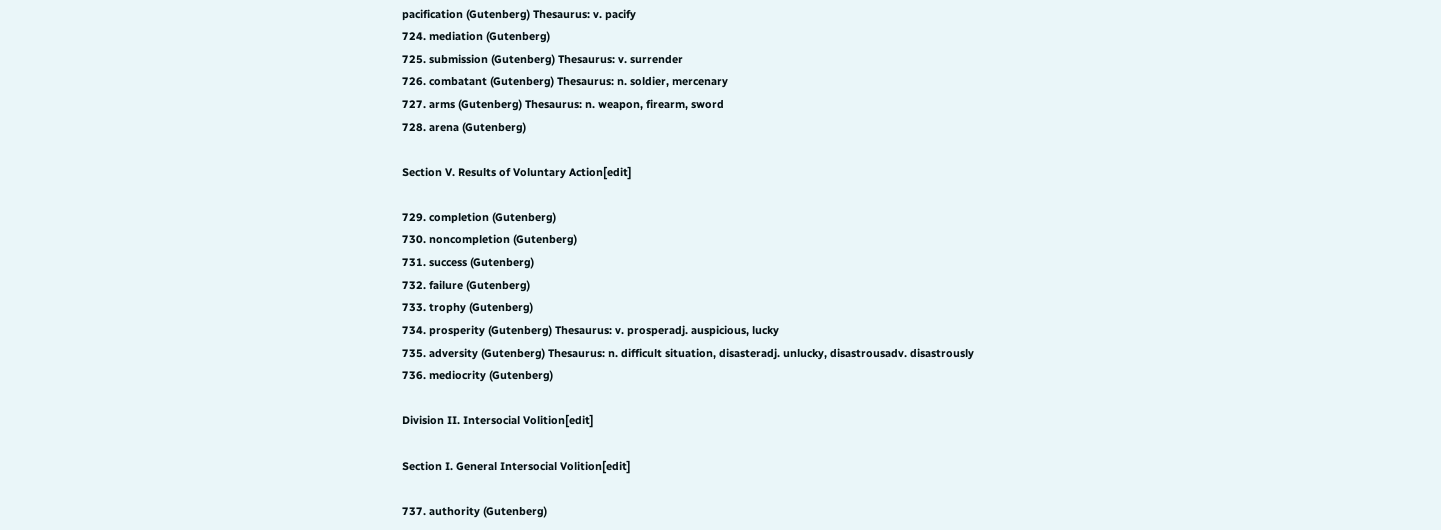pacification (Gutenberg) Thesaurus: v. pacify
724. mediation (Gutenberg)
725. submission (Gutenberg) Thesaurus: v. surrender
726. combatant (Gutenberg) Thesaurus: n. soldier, mercenary
727. arms (Gutenberg) Thesaurus: n. weapon, firearm, sword
728. arena (Gutenberg)

Section V. Results of Voluntary Action[edit]

729. completion (Gutenberg)
730. noncompletion (Gutenberg)
731. success (Gutenberg)
732. failure (Gutenberg)
733. trophy (Gutenberg)
734. prosperity (Gutenberg) Thesaurus: v. prosperadj. auspicious, lucky
735. adversity (Gutenberg) Thesaurus: n. difficult situation, disasteradj. unlucky, disastrousadv. disastrously
736. mediocrity (Gutenberg)

Division II. Intersocial Volition[edit]

Section I. General Intersocial Volition[edit]

737. authority (Gutenberg)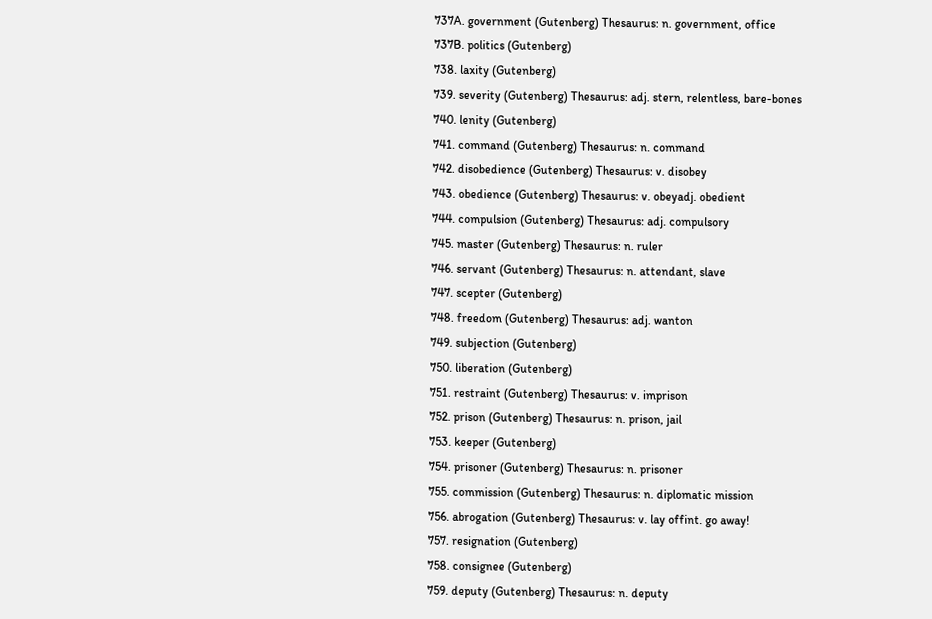737A. government (Gutenberg) Thesaurus: n. government, office
737B. politics (Gutenberg)
738. laxity (Gutenberg)
739. severity (Gutenberg) Thesaurus: adj. stern, relentless, bare-bones
740. lenity (Gutenberg)
741. command (Gutenberg) Thesaurus: n. command
742. disobedience (Gutenberg) Thesaurus: v. disobey
743. obedience (Gutenberg) Thesaurus: v. obeyadj. obedient
744. compulsion (Gutenberg) Thesaurus: adj. compulsory
745. master (Gutenberg) Thesaurus: n. ruler
746. servant (Gutenberg) Thesaurus: n. attendant, slave
747. scepter (Gutenberg)
748. freedom (Gutenberg) Thesaurus: adj. wanton
749. subjection (Gutenberg)
750. liberation (Gutenberg)
751. restraint (Gutenberg) Thesaurus: v. imprison
752. prison (Gutenberg) Thesaurus: n. prison, jail
753. keeper (Gutenberg)
754. prisoner (Gutenberg) Thesaurus: n. prisoner
755. commission (Gutenberg) Thesaurus: n. diplomatic mission
756. abrogation (Gutenberg) Thesaurus: v. lay offint. go away!
757. resignation (Gutenberg)
758. consignee (Gutenberg)
759. deputy (Gutenberg) Thesaurus: n. deputy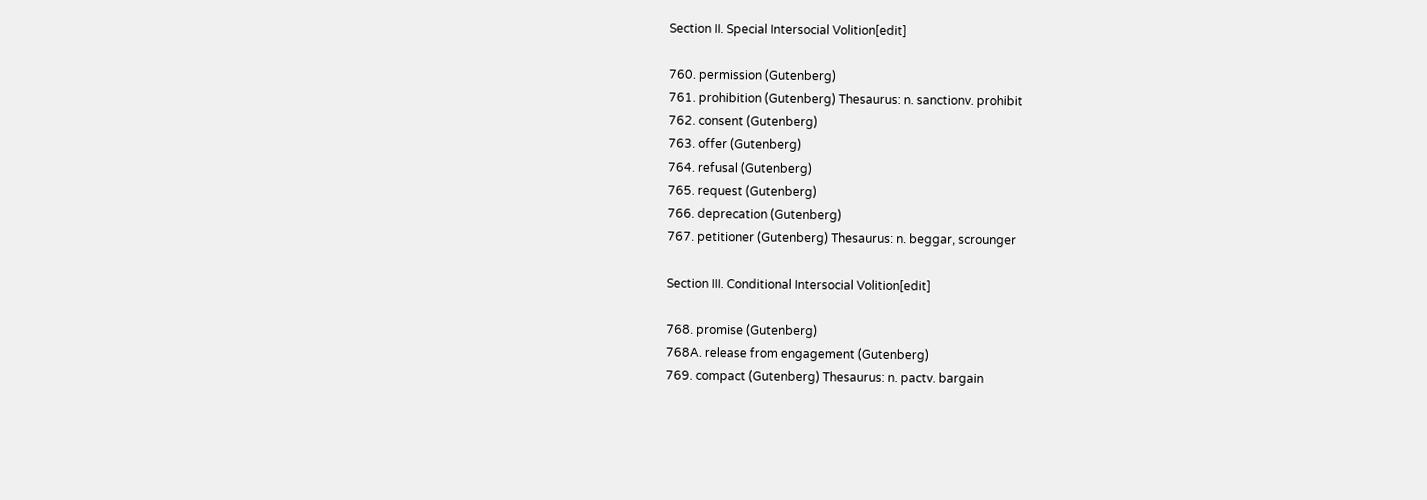Section II. Special Intersocial Volition[edit]

760. permission (Gutenberg)
761. prohibition (Gutenberg) Thesaurus: n. sanctionv. prohibit
762. consent (Gutenberg)
763. offer (Gutenberg)
764. refusal (Gutenberg)
765. request (Gutenberg)
766. deprecation (Gutenberg)
767. petitioner (Gutenberg) Thesaurus: n. beggar, scrounger

Section III. Conditional Intersocial Volition[edit]

768. promise (Gutenberg)
768A. release from engagement (Gutenberg)
769. compact (Gutenberg) Thesaurus: n. pactv. bargain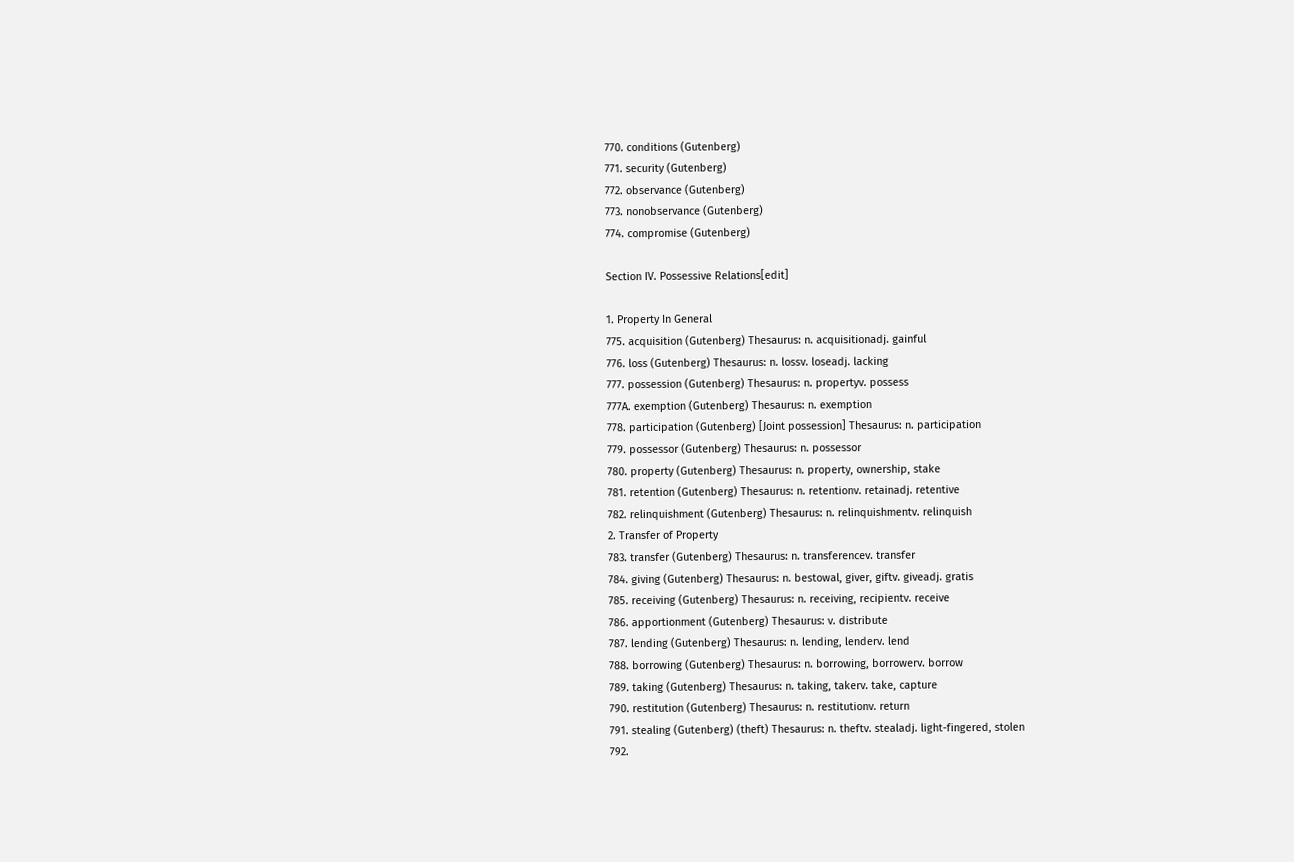770. conditions (Gutenberg)
771. security (Gutenberg)
772. observance (Gutenberg)
773. nonobservance (Gutenberg)
774. compromise (Gutenberg)

Section IV. Possessive Relations[edit]

1. Property In General
775. acquisition (Gutenberg) Thesaurus: n. acquisitionadj. gainful
776. loss (Gutenberg) Thesaurus: n. lossv. loseadj. lacking
777. possession (Gutenberg) Thesaurus: n. propertyv. possess
777A. exemption (Gutenberg) Thesaurus: n. exemption
778. participation (Gutenberg) [Joint possession] Thesaurus: n. participation
779. possessor (Gutenberg) Thesaurus: n. possessor
780. property (Gutenberg) Thesaurus: n. property, ownership, stake
781. retention (Gutenberg) Thesaurus: n. retentionv. retainadj. retentive
782. relinquishment (Gutenberg) Thesaurus: n. relinquishmentv. relinquish
2. Transfer of Property
783. transfer (Gutenberg) Thesaurus: n. transferencev. transfer
784. giving (Gutenberg) Thesaurus: n. bestowal, giver, giftv. giveadj. gratis
785. receiving (Gutenberg) Thesaurus: n. receiving, recipientv. receive
786. apportionment (Gutenberg) Thesaurus: v. distribute
787. lending (Gutenberg) Thesaurus: n. lending, lenderv. lend
788. borrowing (Gutenberg) Thesaurus: n. borrowing, borrowerv. borrow
789. taking (Gutenberg) Thesaurus: n. taking, takerv. take, capture
790. restitution (Gutenberg) Thesaurus: n. restitutionv. return
791. stealing (Gutenberg) (theft) Thesaurus: n. theftv. stealadj. light-fingered, stolen
792.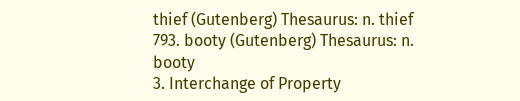thief (Gutenberg) Thesaurus: n. thief
793. booty (Gutenberg) Thesaurus: n. booty
3. Interchange of Property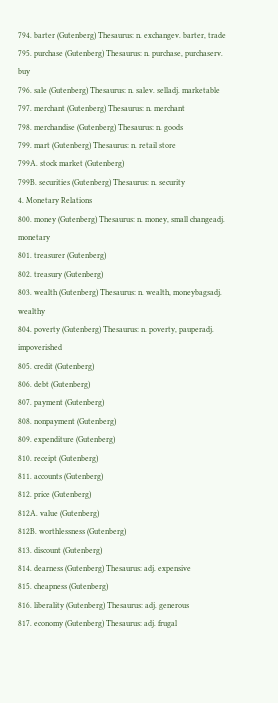794. barter (Gutenberg) Thesaurus: n. exchangev. barter, trade
795. purchase (Gutenberg) Thesaurus: n. purchase, purchaserv. buy
796. sale (Gutenberg) Thesaurus: n. salev. selladj. marketable
797. merchant (Gutenberg) Thesaurus: n. merchant
798. merchandise (Gutenberg) Thesaurus: n. goods
799. mart (Gutenberg) Thesaurus: n. retail store
799A. stock market (Gutenberg)
799B. securities (Gutenberg) Thesaurus: n. security
4. Monetary Relations
800. money (Gutenberg) Thesaurus: n. money, small changeadj. monetary
801. treasurer (Gutenberg)
802. treasury (Gutenberg)
803. wealth (Gutenberg) Thesaurus: n. wealth, moneybagsadj. wealthy
804. poverty (Gutenberg) Thesaurus: n. poverty, pauperadj. impoverished
805. credit (Gutenberg)
806. debt (Gutenberg)
807. payment (Gutenberg)
808. nonpayment (Gutenberg)
809. expenditure (Gutenberg)
810. receipt (Gutenberg)
811. accounts (Gutenberg)
812. price (Gutenberg)
812A. value (Gutenberg)
812B. worthlessness (Gutenberg)
813. discount (Gutenberg)
814. dearness (Gutenberg) Thesaurus: adj. expensive
815. cheapness (Gutenberg)
816. liberality (Gutenberg) Thesaurus: adj. generous
817. economy (Gutenberg) Thesaurus: adj. frugal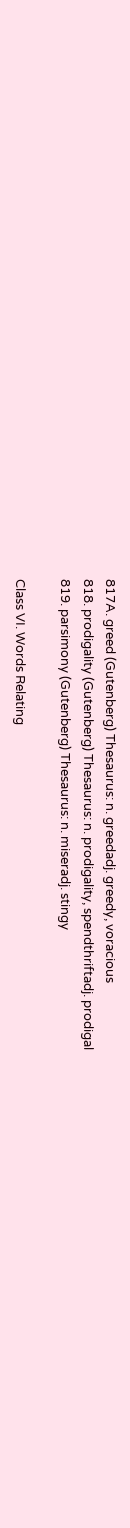817A. greed (Gutenberg) Thesaurus: n. greedadj. greedy, voracious
818. prodigality (Gutenberg) Thesaurus: n. prodigality, spendthriftadj. prodigal
819. parsimony (Gutenberg) Thesaurus: n. miseradj. stingy

Class VI. Words Relating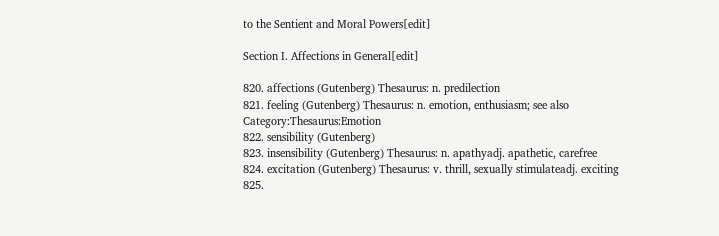to the Sentient and Moral Powers[edit]

Section I. Affections in General[edit]

820. affections (Gutenberg) Thesaurus: n. predilection
821. feeling (Gutenberg) Thesaurus: n. emotion, enthusiasm; see also Category:Thesaurus:Emotion
822. sensibility (Gutenberg)
823. insensibility (Gutenberg) Thesaurus: n. apathyadj. apathetic, carefree
824. excitation (Gutenberg) Thesaurus: v. thrill, sexually stimulateadj. exciting
825.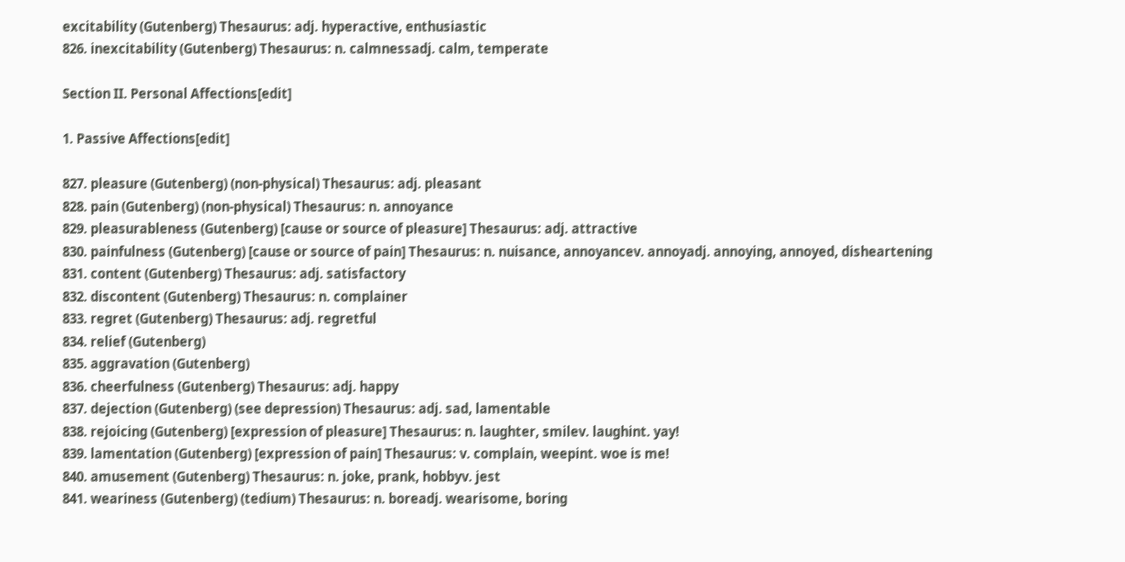excitability (Gutenberg) Thesaurus: adj. hyperactive, enthusiastic
826. inexcitability (Gutenberg) Thesaurus: n. calmnessadj. calm, temperate

Section II. Personal Affections[edit]

1. Passive Affections[edit]

827. pleasure (Gutenberg) (non-physical) Thesaurus: adj. pleasant
828. pain (Gutenberg) (non-physical) Thesaurus: n. annoyance
829. pleasurableness (Gutenberg) [cause or source of pleasure] Thesaurus: adj. attractive
830. painfulness (Gutenberg) [cause or source of pain] Thesaurus: n. nuisance, annoyancev. annoyadj. annoying, annoyed, disheartening
831. content (Gutenberg) Thesaurus: adj. satisfactory
832. discontent (Gutenberg) Thesaurus: n. complainer
833. regret (Gutenberg) Thesaurus: adj. regretful
834. relief (Gutenberg)
835. aggravation (Gutenberg)
836. cheerfulness (Gutenberg) Thesaurus: adj. happy
837. dejection (Gutenberg) (see depression) Thesaurus: adj. sad, lamentable
838. rejoicing (Gutenberg) [expression of pleasure] Thesaurus: n. laughter, smilev. laughint. yay!
839. lamentation (Gutenberg) [expression of pain] Thesaurus: v. complain, weepint. woe is me!
840. amusement (Gutenberg) Thesaurus: n. joke, prank, hobbyv. jest
841. weariness (Gutenberg) (tedium) Thesaurus: n. boreadj. wearisome, boring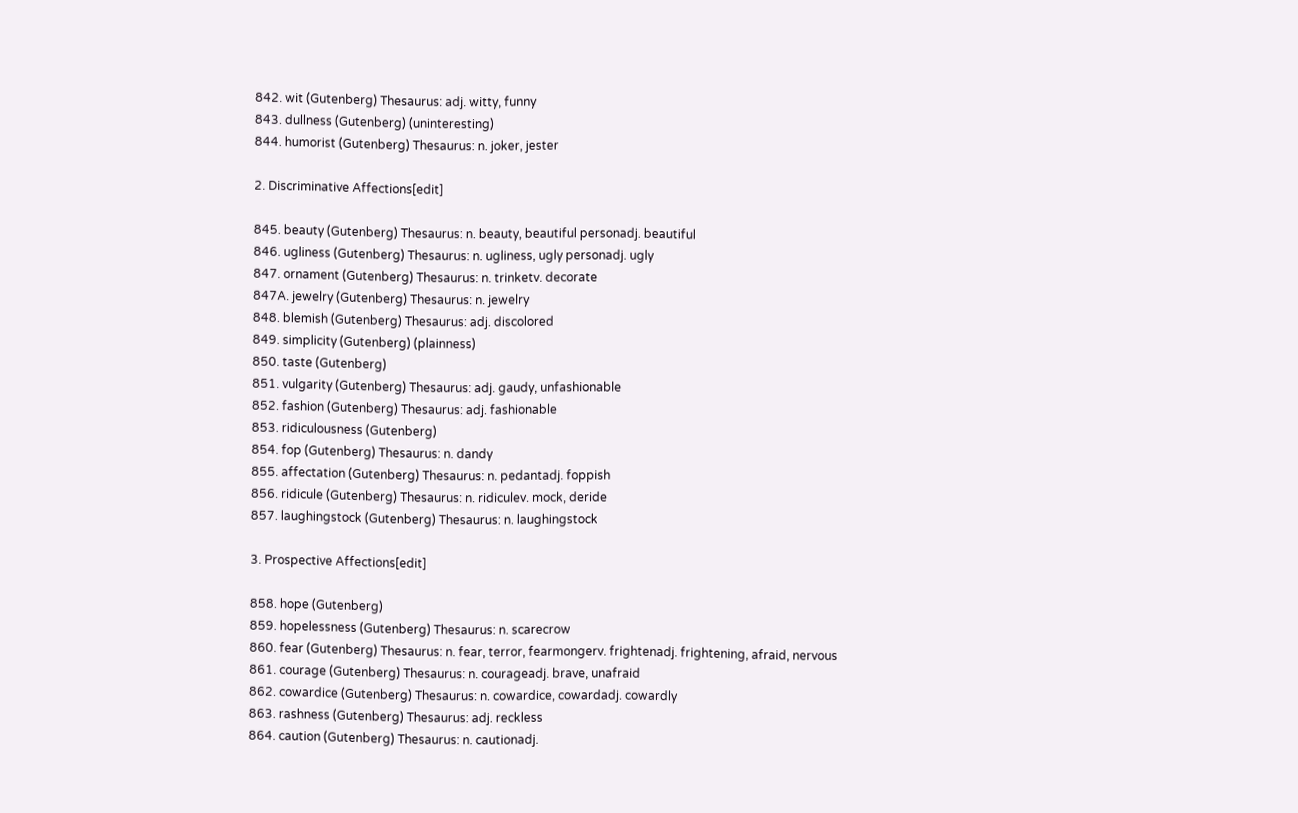842. wit (Gutenberg) Thesaurus: adj. witty, funny
843. dullness (Gutenberg) (uninteresting)
844. humorist (Gutenberg) Thesaurus: n. joker, jester

2. Discriminative Affections[edit]

845. beauty (Gutenberg) Thesaurus: n. beauty, beautiful personadj. beautiful
846. ugliness (Gutenberg) Thesaurus: n. ugliness, ugly personadj. ugly
847. ornament (Gutenberg) Thesaurus: n. trinketv. decorate
847A. jewelry (Gutenberg) Thesaurus: n. jewelry
848. blemish (Gutenberg) Thesaurus: adj. discolored
849. simplicity (Gutenberg) (plainness)
850. taste (Gutenberg)
851. vulgarity (Gutenberg) Thesaurus: adj. gaudy, unfashionable
852. fashion (Gutenberg) Thesaurus: adj. fashionable
853. ridiculousness (Gutenberg)
854. fop (Gutenberg) Thesaurus: n. dandy
855. affectation (Gutenberg) Thesaurus: n. pedantadj. foppish
856. ridicule (Gutenberg) Thesaurus: n. ridiculev. mock, deride
857. laughingstock (Gutenberg) Thesaurus: n. laughingstock

3. Prospective Affections[edit]

858. hope (Gutenberg)
859. hopelessness (Gutenberg) Thesaurus: n. scarecrow
860. fear (Gutenberg) Thesaurus: n. fear, terror, fearmongerv. frightenadj. frightening, afraid, nervous
861. courage (Gutenberg) Thesaurus: n. courageadj. brave, unafraid
862. cowardice (Gutenberg) Thesaurus: n. cowardice, cowardadj. cowardly
863. rashness (Gutenberg) Thesaurus: adj. reckless
864. caution (Gutenberg) Thesaurus: n. cautionadj.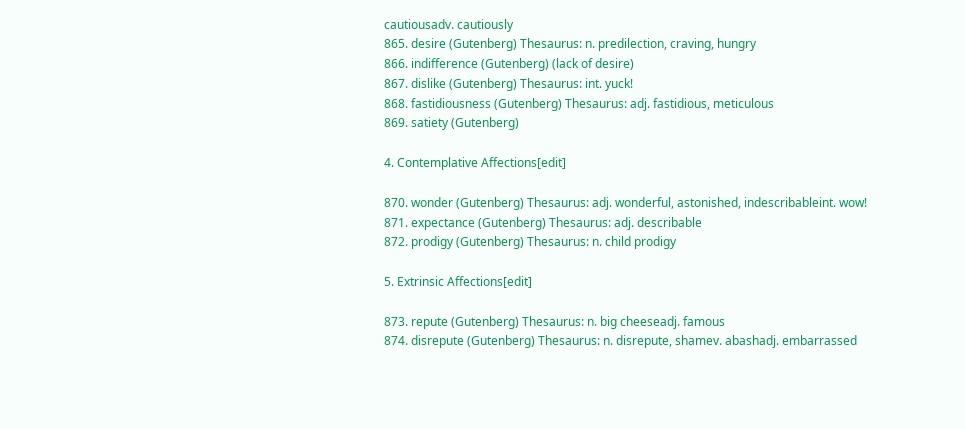cautiousadv. cautiously
865. desire (Gutenberg) Thesaurus: n. predilection, craving, hungry
866. indifference (Gutenberg) (lack of desire)
867. dislike (Gutenberg) Thesaurus: int. yuck!
868. fastidiousness (Gutenberg) Thesaurus: adj. fastidious, meticulous
869. satiety (Gutenberg)

4. Contemplative Affections[edit]

870. wonder (Gutenberg) Thesaurus: adj. wonderful, astonished, indescribableint. wow!
871. expectance (Gutenberg) Thesaurus: adj. describable
872. prodigy (Gutenberg) Thesaurus: n. child prodigy

5. Extrinsic Affections[edit]

873. repute (Gutenberg) Thesaurus: n. big cheeseadj. famous
874. disrepute (Gutenberg) Thesaurus: n. disrepute, shamev. abashadj. embarrassed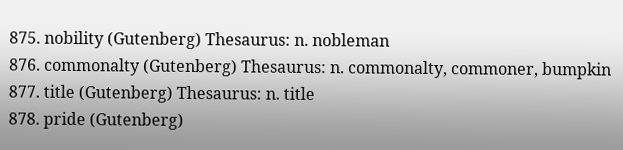875. nobility (Gutenberg) Thesaurus: n. nobleman
876. commonalty (Gutenberg) Thesaurus: n. commonalty, commoner, bumpkin
877. title (Gutenberg) Thesaurus: n. title
878. pride (Gutenberg)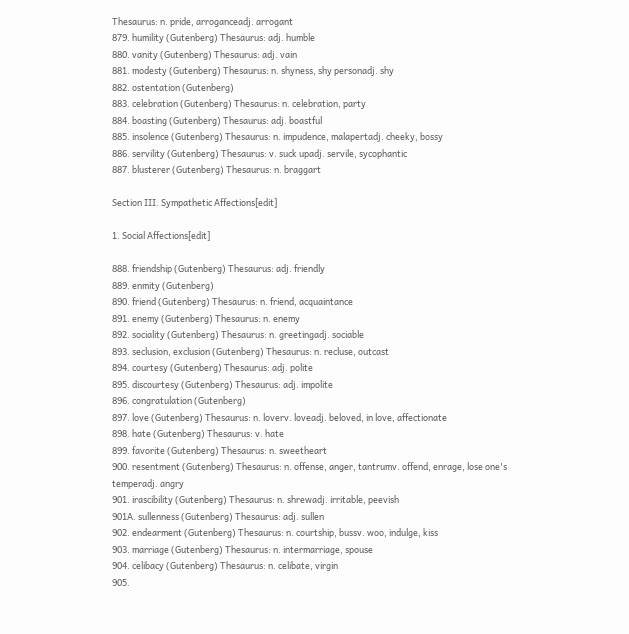Thesaurus: n. pride, arroganceadj. arrogant
879. humility (Gutenberg) Thesaurus: adj. humble
880. vanity (Gutenberg) Thesaurus: adj. vain
881. modesty (Gutenberg) Thesaurus: n. shyness, shy personadj. shy
882. ostentation (Gutenberg)
883. celebration (Gutenberg) Thesaurus: n. celebration, party
884. boasting (Gutenberg) Thesaurus: adj. boastful
885. insolence (Gutenberg) Thesaurus: n. impudence, malapertadj. cheeky, bossy
886. servility (Gutenberg) Thesaurus: v. suck upadj. servile, sycophantic
887. blusterer (Gutenberg) Thesaurus: n. braggart

Section III. Sympathetic Affections[edit]

1. Social Affections[edit]

888. friendship (Gutenberg) Thesaurus: adj. friendly
889. enmity (Gutenberg)
890. friend (Gutenberg) Thesaurus: n. friend, acquaintance
891. enemy (Gutenberg) Thesaurus: n. enemy
892. sociality (Gutenberg) Thesaurus: n. greetingadj. sociable
893. seclusion, exclusion (Gutenberg) Thesaurus: n. recluse, outcast
894. courtesy (Gutenberg) Thesaurus: adj. polite
895. discourtesy (Gutenberg) Thesaurus: adj. impolite
896. congratulation (Gutenberg)
897. love (Gutenberg) Thesaurus: n. loverv. loveadj. beloved, in love, affectionate
898. hate (Gutenberg) Thesaurus: v. hate
899. favorite (Gutenberg) Thesaurus: n. sweetheart
900. resentment (Gutenberg) Thesaurus: n. offense, anger, tantrumv. offend, enrage, lose one's temperadj. angry
901. irascibility (Gutenberg) Thesaurus: n. shrewadj. irritable, peevish
901A. sullenness (Gutenberg) Thesaurus: adj. sullen
902. endearment (Gutenberg) Thesaurus: n. courtship, bussv. woo, indulge, kiss
903. marriage (Gutenberg) Thesaurus: n. intermarriage, spouse
904. celibacy (Gutenberg) Thesaurus: n. celibate, virgin
905.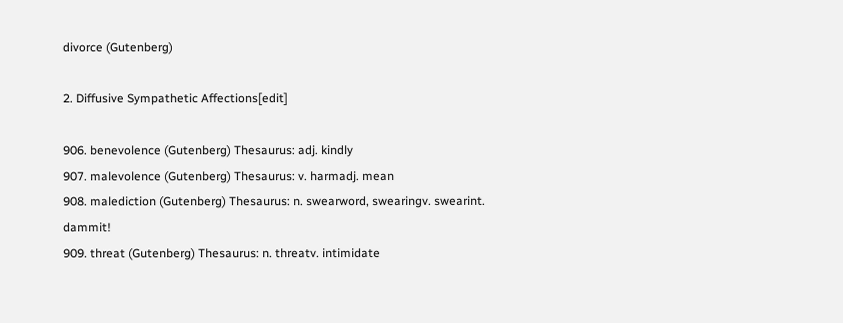divorce (Gutenberg)

2. Diffusive Sympathetic Affections[edit]

906. benevolence (Gutenberg) Thesaurus: adj. kindly
907. malevolence (Gutenberg) Thesaurus: v. harmadj. mean
908. malediction (Gutenberg) Thesaurus: n. swearword, swearingv. swearint. dammit!
909. threat (Gutenberg) Thesaurus: n. threatv. intimidate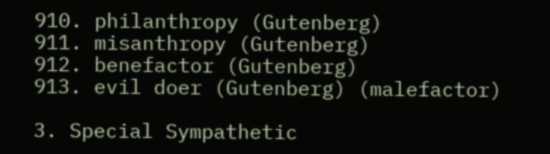910. philanthropy (Gutenberg)
911. misanthropy (Gutenberg)
912. benefactor (Gutenberg)
913. evil doer (Gutenberg) (malefactor)

3. Special Sympathetic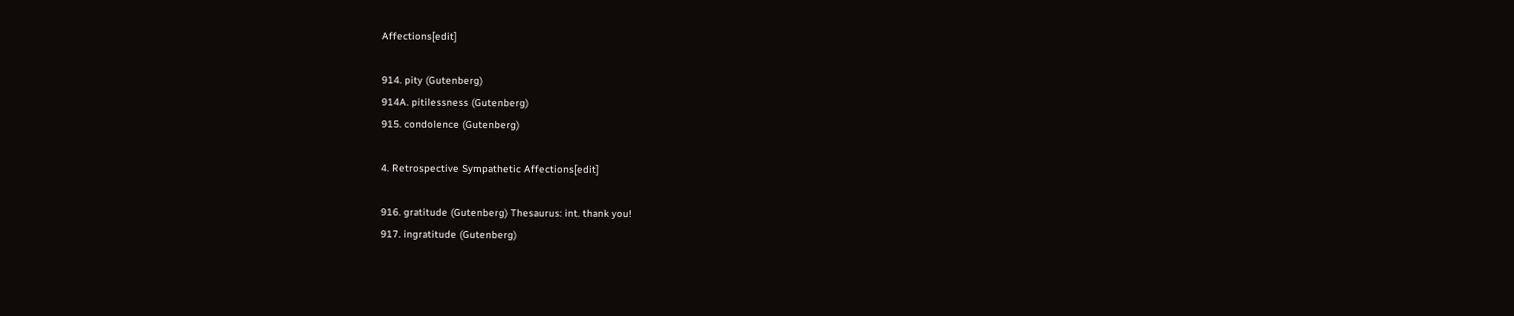Affections[edit]

914. pity (Gutenberg)
914A. pitilessness (Gutenberg)
915. condolence (Gutenberg)

4. Retrospective Sympathetic Affections[edit]

916. gratitude (Gutenberg) Thesaurus: int. thank you!
917. ingratitude (Gutenberg)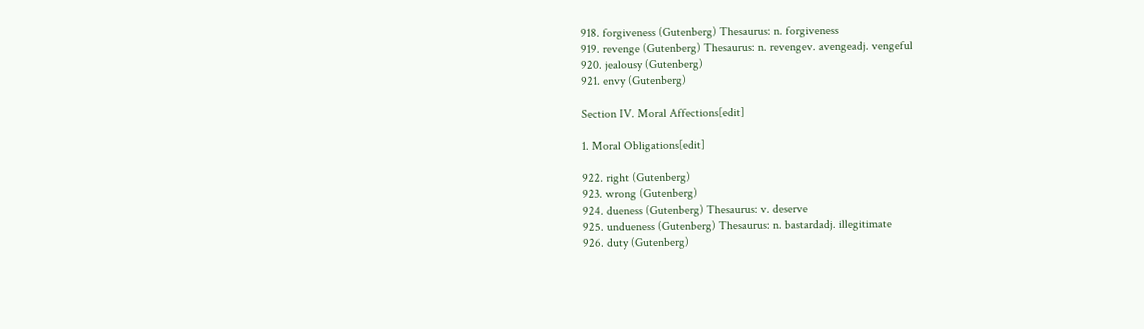918. forgiveness (Gutenberg) Thesaurus: n. forgiveness
919. revenge (Gutenberg) Thesaurus: n. revengev. avengeadj. vengeful
920. jealousy (Gutenberg)
921. envy (Gutenberg)

Section IV. Moral Affections[edit]

1. Moral Obligations[edit]

922. right (Gutenberg)
923. wrong (Gutenberg)
924. dueness (Gutenberg) Thesaurus: v. deserve
925. undueness (Gutenberg) Thesaurus: n. bastardadj. illegitimate
926. duty (Gutenberg)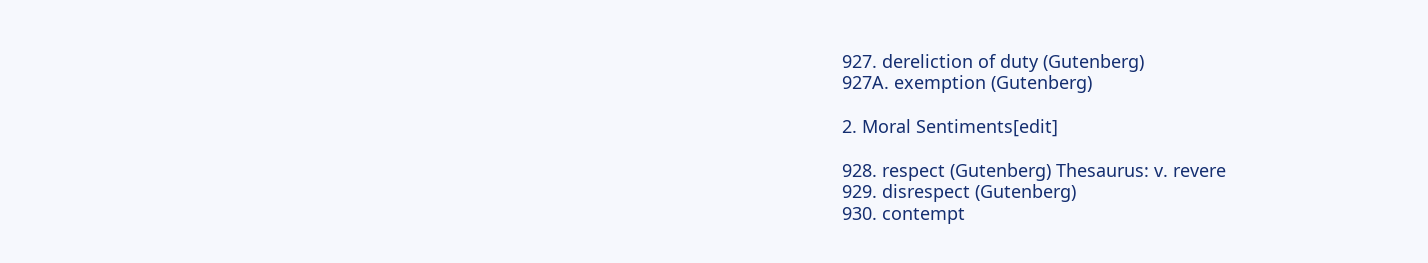927. dereliction of duty (Gutenberg)
927A. exemption (Gutenberg)

2. Moral Sentiments[edit]

928. respect (Gutenberg) Thesaurus: v. revere
929. disrespect (Gutenberg)
930. contempt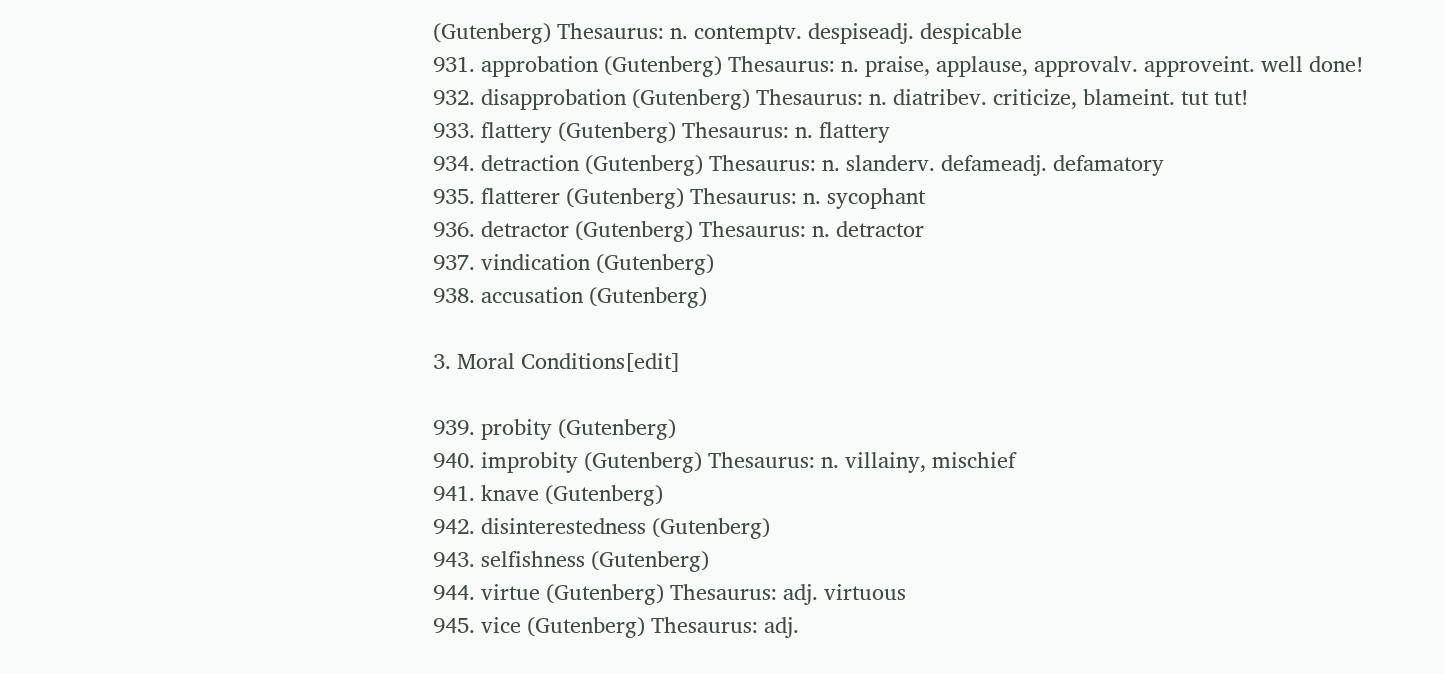(Gutenberg) Thesaurus: n. contemptv. despiseadj. despicable
931. approbation (Gutenberg) Thesaurus: n. praise, applause, approvalv. approveint. well done!
932. disapprobation (Gutenberg) Thesaurus: n. diatribev. criticize, blameint. tut tut!
933. flattery (Gutenberg) Thesaurus: n. flattery
934. detraction (Gutenberg) Thesaurus: n. slanderv. defameadj. defamatory
935. flatterer (Gutenberg) Thesaurus: n. sycophant
936. detractor (Gutenberg) Thesaurus: n. detractor
937. vindication (Gutenberg)
938. accusation (Gutenberg)

3. Moral Conditions[edit]

939. probity (Gutenberg)
940. improbity (Gutenberg) Thesaurus: n. villainy, mischief
941. knave (Gutenberg)
942. disinterestedness (Gutenberg)
943. selfishness (Gutenberg)
944. virtue (Gutenberg) Thesaurus: adj. virtuous
945. vice (Gutenberg) Thesaurus: adj.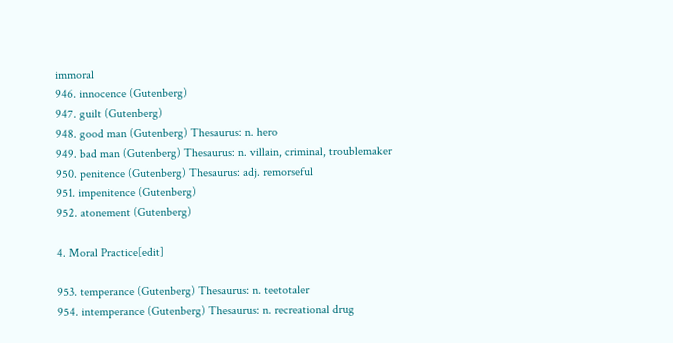immoral
946. innocence (Gutenberg)
947. guilt (Gutenberg)
948. good man (Gutenberg) Thesaurus: n. hero
949. bad man (Gutenberg) Thesaurus: n. villain, criminal, troublemaker
950. penitence (Gutenberg) Thesaurus: adj. remorseful
951. impenitence (Gutenberg)
952. atonement (Gutenberg)

4. Moral Practice[edit]

953. temperance (Gutenberg) Thesaurus: n. teetotaler
954. intemperance (Gutenberg) Thesaurus: n. recreational drug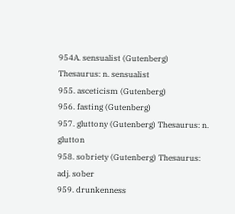954A. sensualist (Gutenberg) Thesaurus: n. sensualist
955. asceticism (Gutenberg)
956. fasting (Gutenberg)
957. gluttony (Gutenberg) Thesaurus: n. glutton
958. sobriety (Gutenberg) Thesaurus: adj. sober
959. drunkenness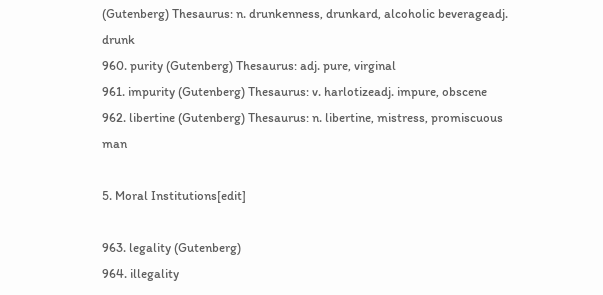(Gutenberg) Thesaurus: n. drunkenness, drunkard, alcoholic beverageadj. drunk
960. purity (Gutenberg) Thesaurus: adj. pure, virginal
961. impurity (Gutenberg) Thesaurus: v. harlotizeadj. impure, obscene
962. libertine (Gutenberg) Thesaurus: n. libertine, mistress, promiscuous man

5. Moral Institutions[edit]

963. legality (Gutenberg)
964. illegality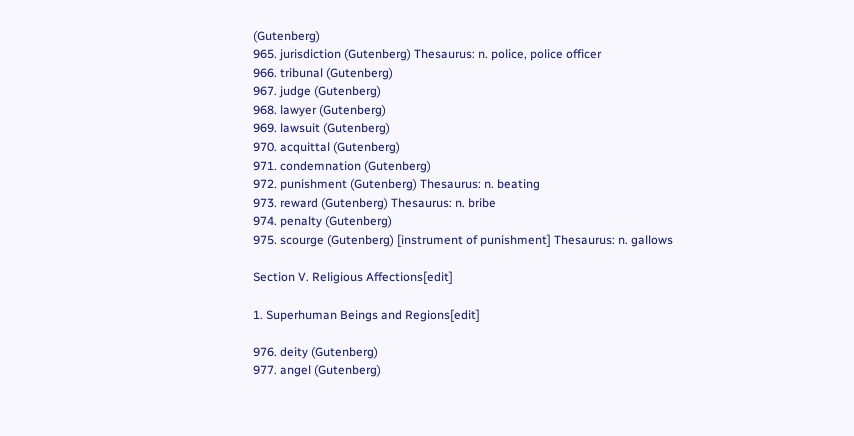(Gutenberg)
965. jurisdiction (Gutenberg) Thesaurus: n. police, police officer
966. tribunal (Gutenberg)
967. judge (Gutenberg)
968. lawyer (Gutenberg)
969. lawsuit (Gutenberg)
970. acquittal (Gutenberg)
971. condemnation (Gutenberg)
972. punishment (Gutenberg) Thesaurus: n. beating
973. reward (Gutenberg) Thesaurus: n. bribe
974. penalty (Gutenberg)
975. scourge (Gutenberg) [instrument of punishment] Thesaurus: n. gallows

Section V. Religious Affections[edit]

1. Superhuman Beings and Regions[edit]

976. deity (Gutenberg)
977. angel (Gutenberg)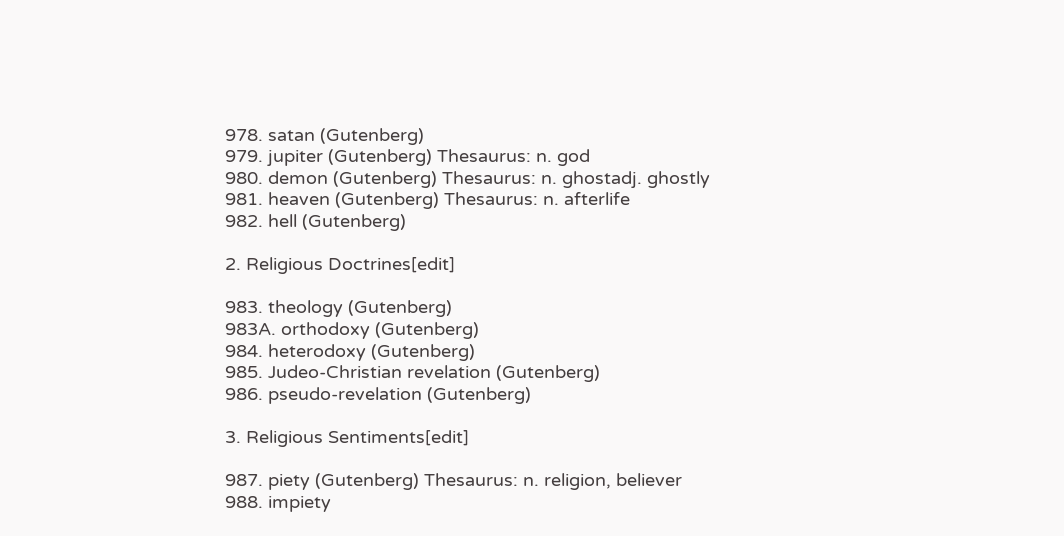978. satan (Gutenberg)
979. jupiter (Gutenberg) Thesaurus: n. god
980. demon (Gutenberg) Thesaurus: n. ghostadj. ghostly
981. heaven (Gutenberg) Thesaurus: n. afterlife
982. hell (Gutenberg)

2. Religious Doctrines[edit]

983. theology (Gutenberg)
983A. orthodoxy (Gutenberg)
984. heterodoxy (Gutenberg)
985. Judeo-Christian revelation (Gutenberg)
986. pseudo-revelation (Gutenberg)

3. Religious Sentiments[edit]

987. piety (Gutenberg) Thesaurus: n. religion, believer
988. impiety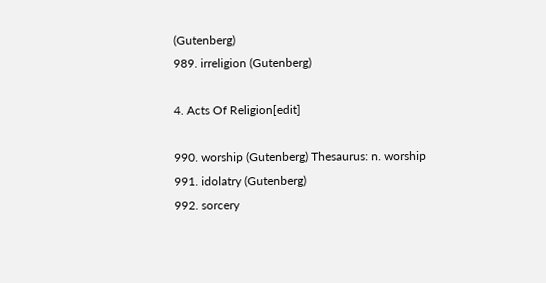(Gutenberg)
989. irreligion (Gutenberg)

4. Acts Of Religion[edit]

990. worship (Gutenberg) Thesaurus: n. worship
991. idolatry (Gutenberg)
992. sorcery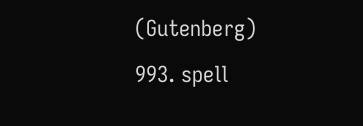(Gutenberg)
993. spell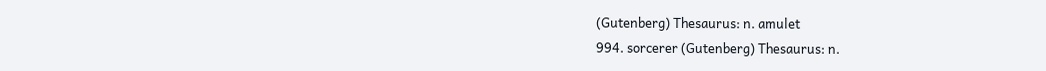(Gutenberg) Thesaurus: n. amulet
994. sorcerer (Gutenberg) Thesaurus: n.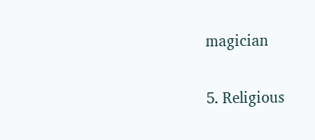magician

5. Religious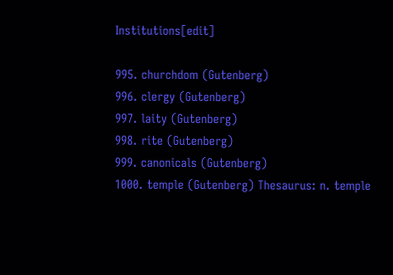Institutions[edit]

995. churchdom (Gutenberg)
996. clergy (Gutenberg)
997. laity (Gutenberg)
998. rite (Gutenberg)
999. canonicals (Gutenberg)
1000. temple (Gutenberg) Thesaurus: n. temple